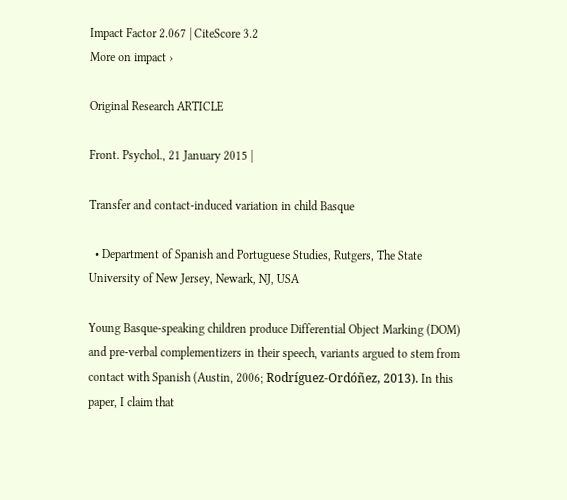Impact Factor 2.067 | CiteScore 3.2
More on impact ›

Original Research ARTICLE

Front. Psychol., 21 January 2015 |

Transfer and contact-induced variation in child Basque

  • Department of Spanish and Portuguese Studies, Rutgers, The State University of New Jersey, Newark, NJ, USA

Young Basque-speaking children produce Differential Object Marking (DOM) and pre-verbal complementizers in their speech, variants argued to stem from contact with Spanish (Austin, 2006; Rodríguez-Ordóñez, 2013). In this paper, I claim that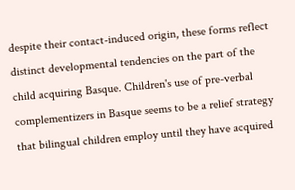despite their contact-induced origin, these forms reflect distinct developmental tendencies on the part of the child acquiring Basque. Children's use of pre-verbal complementizers in Basque seems to be a relief strategy that bilingual children employ until they have acquired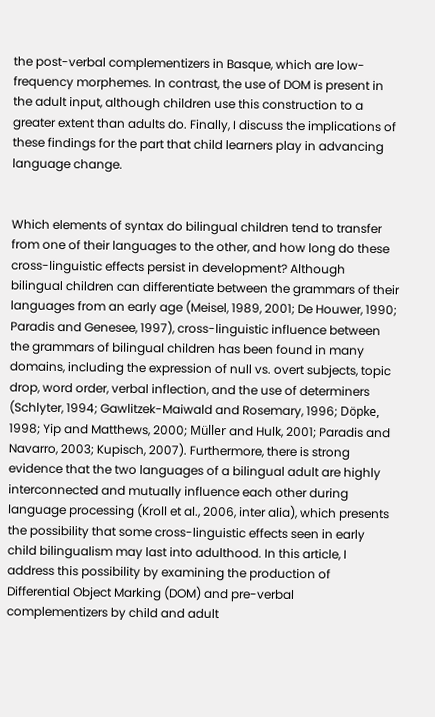the post-verbal complementizers in Basque, which are low-frequency morphemes. In contrast, the use of DOM is present in the adult input, although children use this construction to a greater extent than adults do. Finally, I discuss the implications of these findings for the part that child learners play in advancing language change.


Which elements of syntax do bilingual children tend to transfer from one of their languages to the other, and how long do these cross-linguistic effects persist in development? Although bilingual children can differentiate between the grammars of their languages from an early age (Meisel, 1989, 2001; De Houwer, 1990; Paradis and Genesee, 1997), cross-linguistic influence between the grammars of bilingual children has been found in many domains, including the expression of null vs. overt subjects, topic drop, word order, verbal inflection, and the use of determiners (Schlyter, 1994; Gawlitzek-Maiwald and Rosemary, 1996; Döpke, 1998; Yip and Matthews, 2000; Müller and Hulk, 2001; Paradis and Navarro, 2003; Kupisch, 2007). Furthermore, there is strong evidence that the two languages of a bilingual adult are highly interconnected and mutually influence each other during language processing (Kroll et al., 2006, inter alia), which presents the possibility that some cross-linguistic effects seen in early child bilingualism may last into adulthood. In this article, I address this possibility by examining the production of Differential Object Marking (DOM) and pre-verbal complementizers by child and adult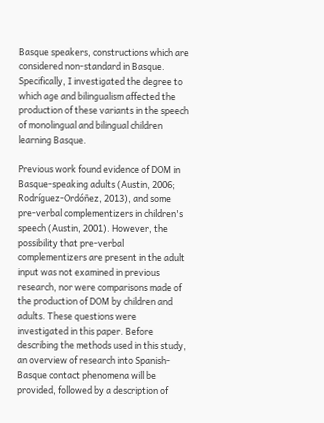Basque speakers, constructions which are considered non-standard in Basque. Specifically, I investigated the degree to which age and bilingualism affected the production of these variants in the speech of monolingual and bilingual children learning Basque.

Previous work found evidence of DOM in Basque-speaking adults (Austin, 2006; Rodríguez-Ordóñez, 2013), and some pre-verbal complementizers in children's speech (Austin, 2001). However, the possibility that pre-verbal complementizers are present in the adult input was not examined in previous research, nor were comparisons made of the production of DOM by children and adults. These questions were investigated in this paper. Before describing the methods used in this study, an overview of research into Spanish-Basque contact phenomena will be provided, followed by a description of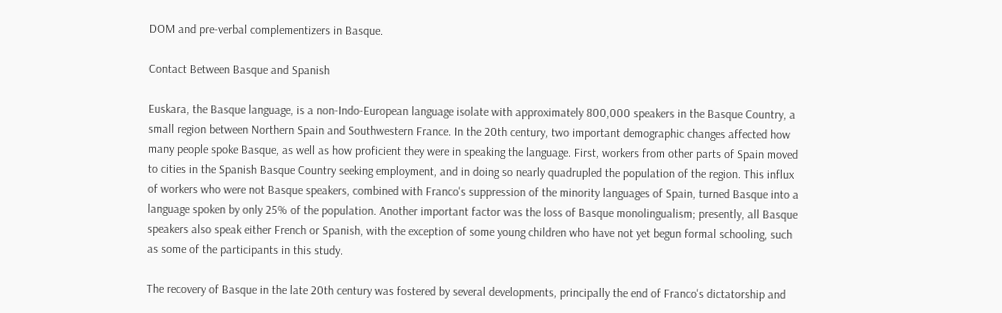DOM and pre-verbal complementizers in Basque.

Contact Between Basque and Spanish

Euskara, the Basque language, is a non-Indo-European language isolate with approximately 800,000 speakers in the Basque Country, a small region between Northern Spain and Southwestern France. In the 20th century, two important demographic changes affected how many people spoke Basque, as well as how proficient they were in speaking the language. First, workers from other parts of Spain moved to cities in the Spanish Basque Country seeking employment, and in doing so nearly quadrupled the population of the region. This influx of workers who were not Basque speakers, combined with Franco's suppression of the minority languages of Spain, turned Basque into a language spoken by only 25% of the population. Another important factor was the loss of Basque monolingualism; presently, all Basque speakers also speak either French or Spanish, with the exception of some young children who have not yet begun formal schooling, such as some of the participants in this study.

The recovery of Basque in the late 20th century was fostered by several developments, principally the end of Franco's dictatorship and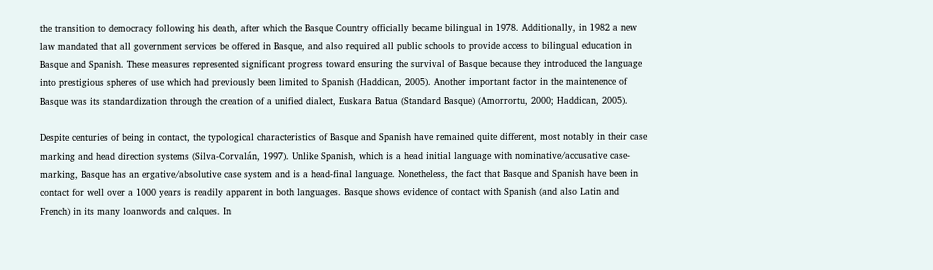the transition to democracy following his death, after which the Basque Country officially became bilingual in 1978. Additionally, in 1982 a new law mandated that all government services be offered in Basque, and also required all public schools to provide access to bilingual education in Basque and Spanish. These measures represented significant progress toward ensuring the survival of Basque because they introduced the language into prestigious spheres of use which had previously been limited to Spanish (Haddican, 2005). Another important factor in the maintenence of Basque was its standardization through the creation of a unified dialect, Euskara Batua (Standard Basque) (Amorrortu, 2000; Haddican, 2005).

Despite centuries of being in contact, the typological characteristics of Basque and Spanish have remained quite different, most notably in their case marking and head direction systems (Silva-Corvalán, 1997). Unlike Spanish, which is a head initial language with nominative/accusative case-marking, Basque has an ergative/absolutive case system and is a head-final language. Nonetheless, the fact that Basque and Spanish have been in contact for well over a 1000 years is readily apparent in both languages. Basque shows evidence of contact with Spanish (and also Latin and French) in its many loanwords and calques. In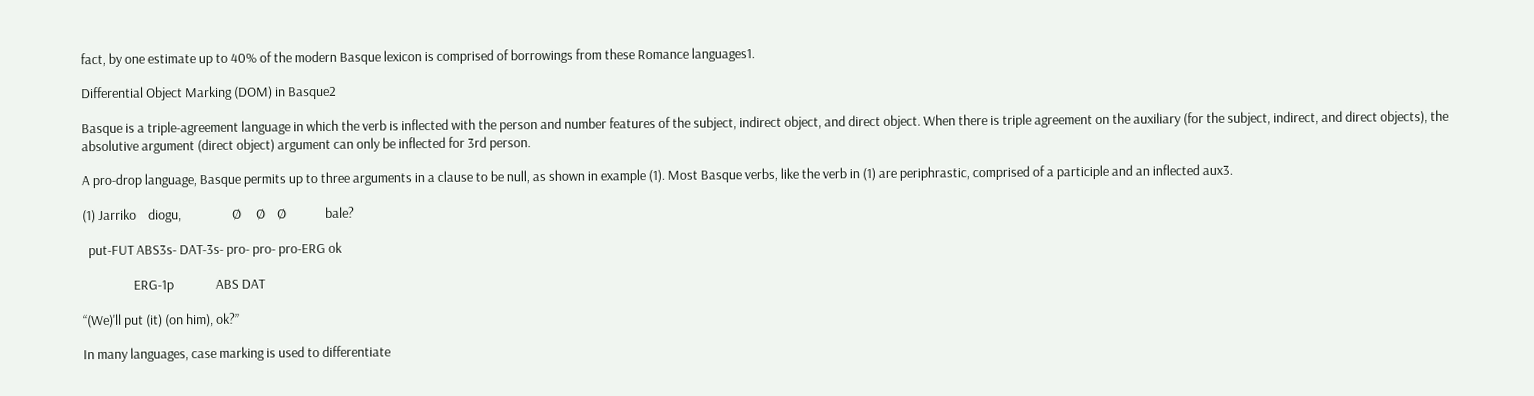fact, by one estimate up to 40% of the modern Basque lexicon is comprised of borrowings from these Romance languages1.

Differential Object Marking (DOM) in Basque2

Basque is a triple-agreement language in which the verb is inflected with the person and number features of the subject, indirect object, and direct object. When there is triple agreement on the auxiliary (for the subject, indirect, and direct objects), the absolutive argument (direct object) argument can only be inflected for 3rd person.

A pro-drop language, Basque permits up to three arguments in a clause to be null, as shown in example (1). Most Basque verbs, like the verb in (1) are periphrastic, comprised of a participle and an inflected aux3.

(1) Jarriko    diogu,                 Ø     Ø    Ø             bale?

  put-FUT ABS3s- DAT-3s- pro- pro- pro-ERG ok

                 ERG-1p              ABS DAT

“(We)'ll put (it) (on him), ok?”

In many languages, case marking is used to differentiate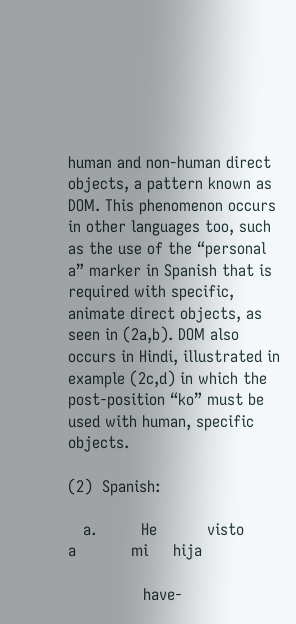human and non-human direct objects, a pattern known as DOM. This phenomenon occurs in other languages too, such as the use of the “personal a” marker in Spanish that is required with specific, animate direct objects, as seen in (2a,b). DOM also occurs in Hindi, illustrated in example (2c,d) in which the post-position “ko” must be used with human, specific objects.

(2)  Spanish:

   a.         He          visto        a           mi     hija

               have-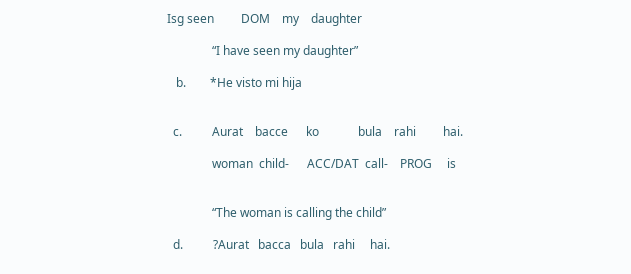Isg seen         DOM    my    daughter

               “I have seen my daughter”

   b.        *He visto mi hija


  c.          Aurat    bacce      ko             bula    rahi         hai.

               woman  child-      ACC/DAT  call-    PROG     is


               “The woman is calling the child”

  d.          ?Aurat   bacca   bula   rahi     hai.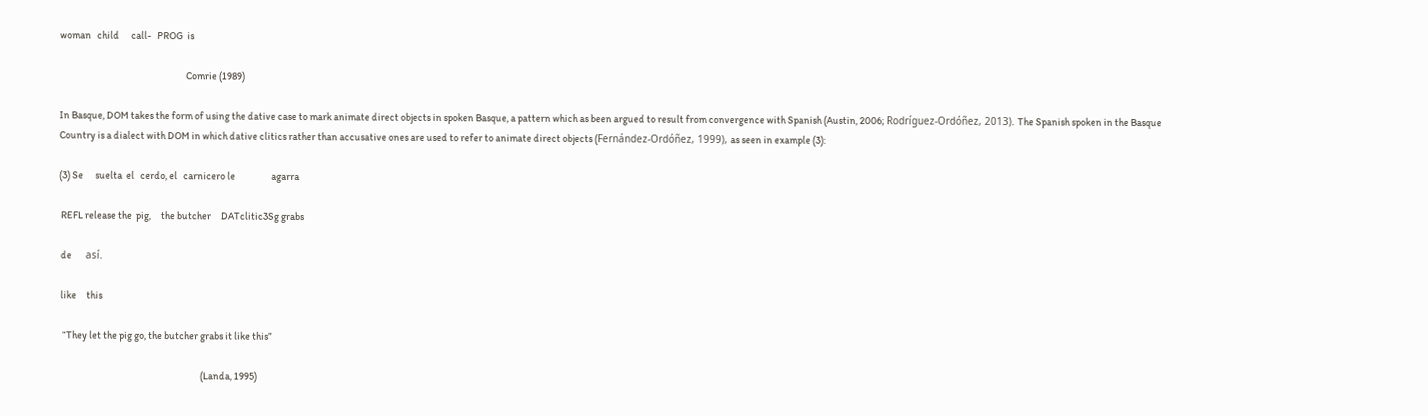woman   child      call-   PROG  is

                                                               Comrie (1989)

In Basque, DOM takes the form of using the dative case to mark animate direct objects in spoken Basque, a pattern which as been argued to result from convergence with Spanish (Austin, 2006; Rodríguez-Ordóñez, 2013). The Spanish spoken in the Basque Country is a dialect with DOM in which dative clitics rather than accusative ones are used to refer to animate direct objects (Fernández-Ordóñez, 1999), as seen in example (3):

(3) Se      suelta  el   cerdo, el   carnicero le                  agarra

 REFL release the  pig,     the butcher     DATclitic3Sg grabs

 de       así.

 like     this

  “They let the pig go, the butcher grabs it like this”

                                                                       (Landa, 1995)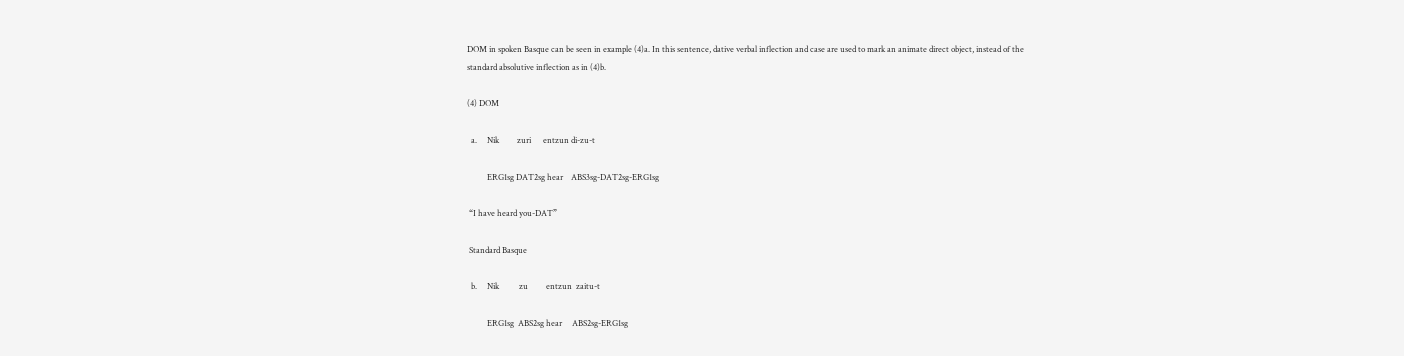DOM in spoken Basque can be seen in example (4)a. In this sentence, dative verbal inflection and case are used to mark an animate direct object, instead of the standard absolutive inflection as in (4)b.

(4) DOM

  a.     Nik         zuri      entzun di-zu-t

          ERG1sg DAT2sg hear    ABS3sg-DAT2sg-ERG1sg

 “I have heard you-DAT”

 Standard Basque

  b.     Nik          zu         entzun  zaitu-t

          ERG1sg  ABS2sg hear     ABS2sg-ERG1sg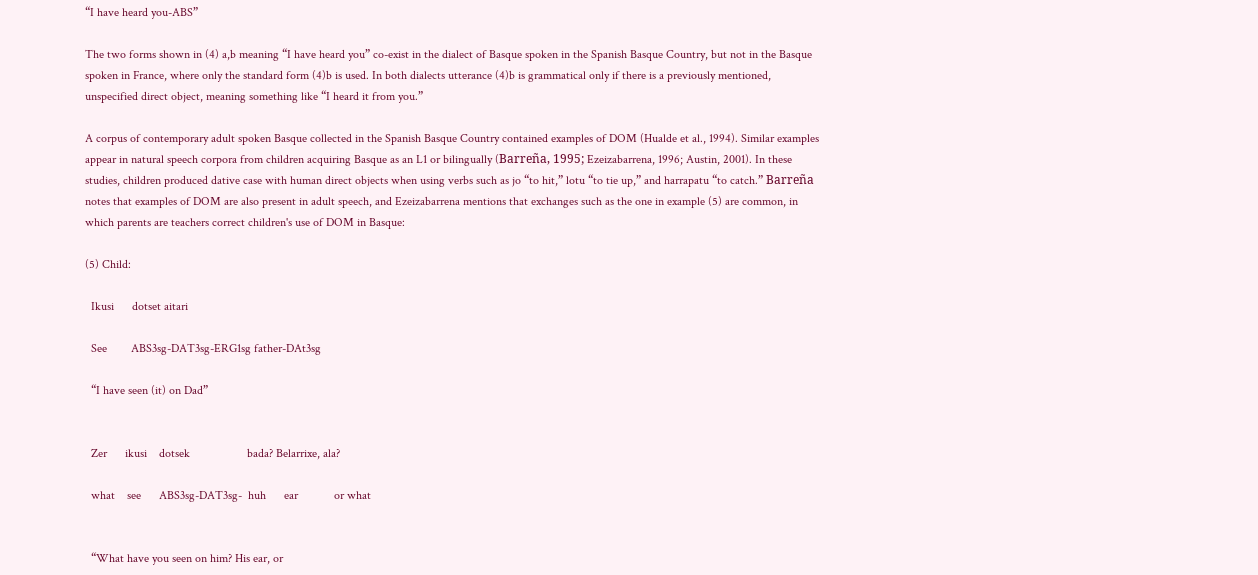“I have heard you-ABS”

The two forms shown in (4) a,b meaning “I have heard you” co-exist in the dialect of Basque spoken in the Spanish Basque Country, but not in the Basque spoken in France, where only the standard form (4)b is used. In both dialects utterance (4)b is grammatical only if there is a previously mentioned, unspecified direct object, meaning something like “I heard it from you.”

A corpus of contemporary adult spoken Basque collected in the Spanish Basque Country contained examples of DOM (Hualde et al., 1994). Similar examples appear in natural speech corpora from children acquiring Basque as an L1 or bilingually (Barreña, 1995; Ezeizabarrena, 1996; Austin, 2001). In these studies, children produced dative case with human direct objects when using verbs such as jo “to hit,” lotu “to tie up,” and harrapatu “to catch.” Barreña notes that examples of DOM are also present in adult speech, and Ezeizabarrena mentions that exchanges such as the one in example (5) are common, in which parents are teachers correct children's use of DOM in Basque:

(5) Child:

  Ikusi      dotset aitari

  See        ABS3sg-DAT3sg-ERG1sg father-DAt3sg

  “I have seen (it) on Dad”


  Zer      ikusi    dotsek                   bada? Belarrixe, ala?

  what    see      ABS3sg-DAT3sg-  huh      ear            or what


  “What have you seen on him? His ear, or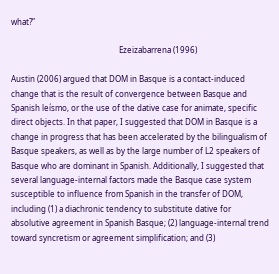what?”

                                                      Ezeizabarrena (1996)

Austin (2006) argued that DOM in Basque is a contact-induced change that is the result of convergence between Basque and Spanish leísmo, or the use of the dative case for animate, specific direct objects. In that paper, I suggested that DOM in Basque is a change in progress that has been accelerated by the bilingualism of Basque speakers, as well as by the large number of L2 speakers of Basque who are dominant in Spanish. Additionally, I suggested that several language-internal factors made the Basque case system susceptible to influence from Spanish in the transfer of DOM, including (1) a diachronic tendency to substitute dative for absolutive agreement in Spanish Basque; (2) language-internal trend toward syncretism or agreement simplification; and (3)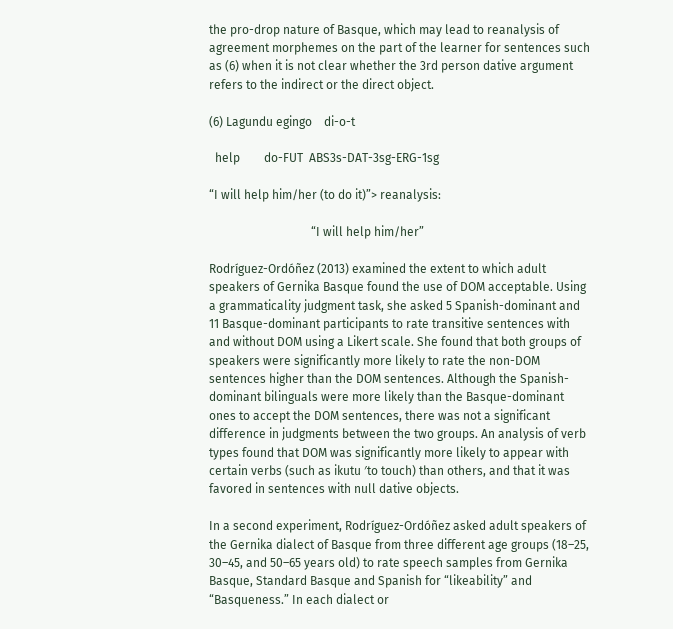the pro-drop nature of Basque, which may lead to reanalysis of agreement morphemes on the part of the learner for sentences such as (6) when it is not clear whether the 3rd person dative argument refers to the indirect or the direct object.

(6) Lagundu egingo    di-o-t

  help        do-FUT  ABS3s-DAT-3sg-ERG-1sg

“I will help him/her (to do it)”> reanalysis:

                                  “I will help him/her”

Rodríguez-Ordóñez (2013) examined the extent to which adult speakers of Gernika Basque found the use of DOM acceptable. Using a grammaticality judgment task, she asked 5 Spanish-dominant and 11 Basque-dominant participants to rate transitive sentences with and without DOM using a Likert scale. She found that both groups of speakers were significantly more likely to rate the non-DOM sentences higher than the DOM sentences. Although the Spanish-dominant bilinguals were more likely than the Basque-dominant ones to accept the DOM sentences, there was not a significant difference in judgments between the two groups. An analysis of verb types found that DOM was significantly more likely to appear with certain verbs (such as ikutu ′to touch) than others, and that it was favored in sentences with null dative objects.

In a second experiment, Rodríguez-Ordóñez asked adult speakers of the Gernika dialect of Basque from three different age groups (18–25, 30–45, and 50–65 years old) to rate speech samples from Gernika Basque, Standard Basque and Spanish for “likeability” and “Basqueness.” In each dialect or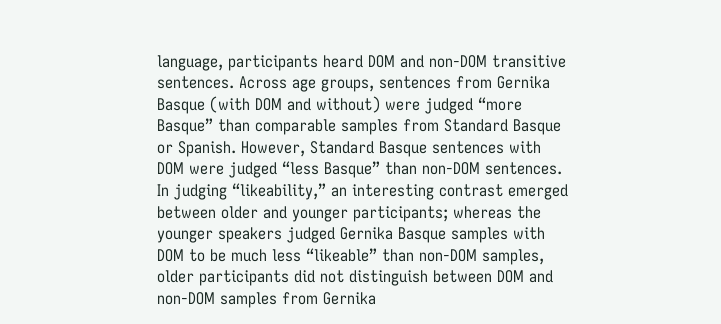language, participants heard DOM and non-DOM transitive sentences. Across age groups, sentences from Gernika Basque (with DOM and without) were judged “more Basque” than comparable samples from Standard Basque or Spanish. However, Standard Basque sentences with DOM were judged “less Basque” than non-DOM sentences. In judging “likeability,” an interesting contrast emerged between older and younger participants; whereas the younger speakers judged Gernika Basque samples with DOM to be much less “likeable” than non-DOM samples, older participants did not distinguish between DOM and non-DOM samples from Gernika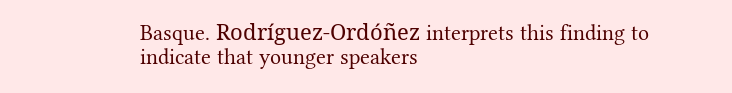Basque. Rodríguez-Ordóñez interprets this finding to indicate that younger speakers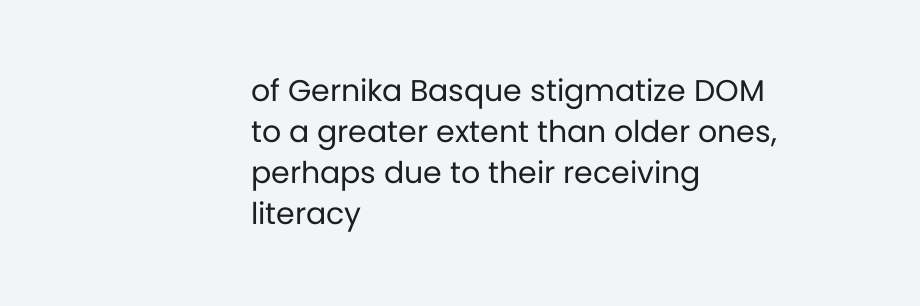of Gernika Basque stigmatize DOM to a greater extent than older ones, perhaps due to their receiving literacy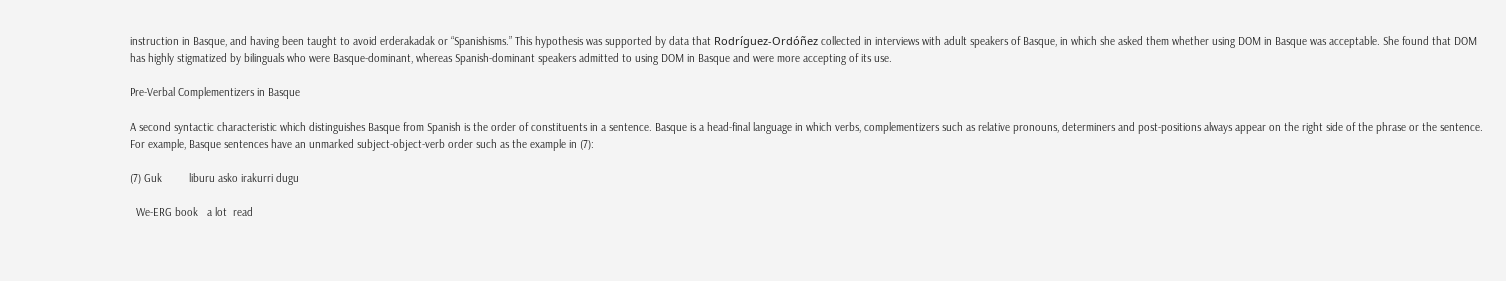instruction in Basque, and having been taught to avoid erderakadak or “Spanishisms.” This hypothesis was supported by data that Rodríguez-Ordóñez collected in interviews with adult speakers of Basque, in which she asked them whether using DOM in Basque was acceptable. She found that DOM has highly stigmatized by bilinguals who were Basque-dominant, whereas Spanish-dominant speakers admitted to using DOM in Basque and were more accepting of its use.

Pre-Verbal Complementizers in Basque

A second syntactic characteristic which distinguishes Basque from Spanish is the order of constituents in a sentence. Basque is a head-final language in which verbs, complementizers such as relative pronouns, determiners and post-positions always appear on the right side of the phrase or the sentence. For example, Basque sentences have an unmarked subject-object-verb order such as the example in (7):

(7) Guk         liburu asko irakurri dugu

  We-ERG book   a lot  read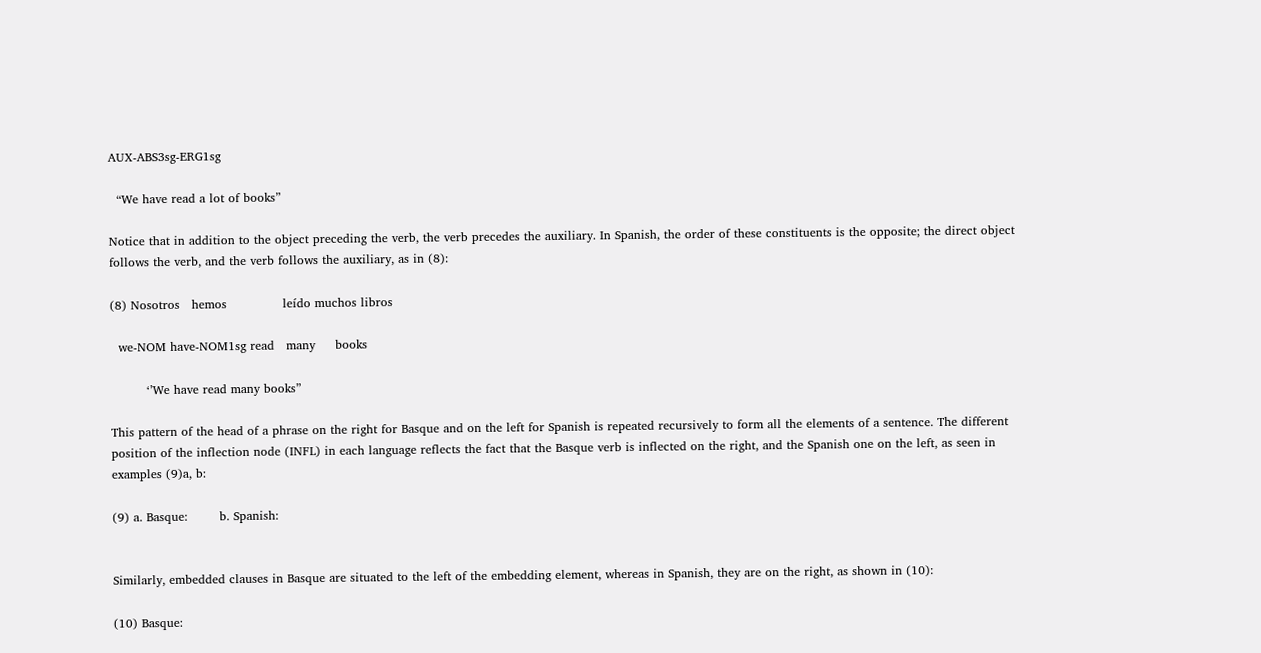AUX-ABS3sg-ERG1sg

  “We have read a lot of books”

Notice that in addition to the object preceding the verb, the verb precedes the auxiliary. In Spanish, the order of these constituents is the opposite; the direct object follows the verb, and the verb follows the auxiliary, as in (8):

(8) Nosotros   hemos              leído muchos libros

  we-NOM have-NOM1sg read   many     books

         ‘’We have read many books”

This pattern of the head of a phrase on the right for Basque and on the left for Spanish is repeated recursively to form all the elements of a sentence. The different position of the inflection node (INFL) in each language reflects the fact that the Basque verb is inflected on the right, and the Spanish one on the left, as seen in examples (9)a, b:

(9) a. Basque:        b. Spanish:


Similarly, embedded clauses in Basque are situated to the left of the embedding element, whereas in Spanish, they are on the right, as shown in (10):

(10) Basque: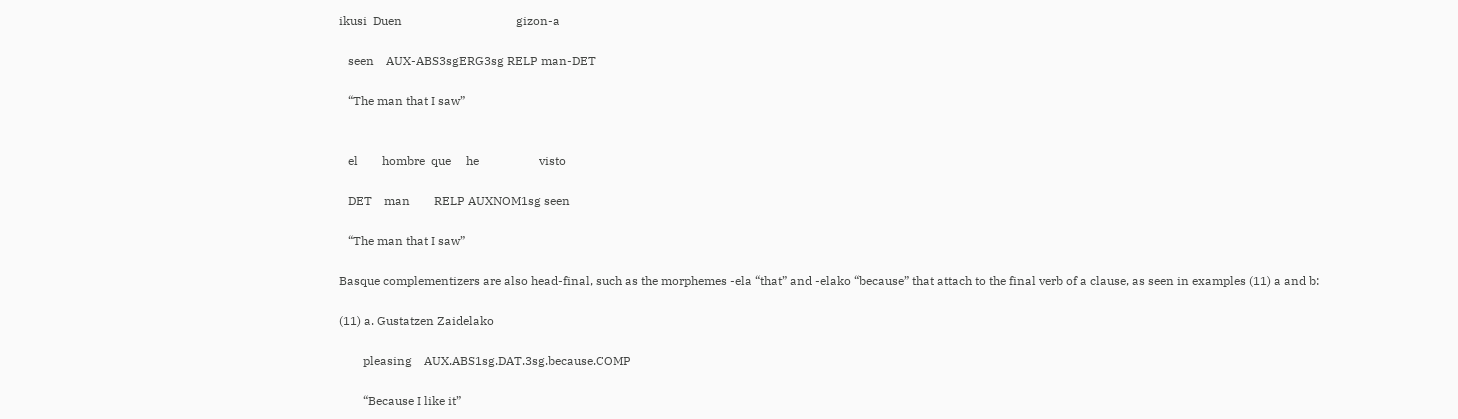ikusi  Duen                                      gizon-a

   seen    AUX-ABS3sgERG3sg RELP man-DET

   “The man that I saw”


   el        hombre  que     he                    visto

   DET    man        RELP AUXNOM1sg seen

   “The man that I saw”

Basque complementizers are also head-final, such as the morphemes -ela “that” and -elako “because” that attach to the final verb of a clause, as seen in examples (11) a and b:

(11) a. Gustatzen Zaidelako

        pleasing    AUX.ABS1sg.DAT.3sg.because.COMP

        “Because I like it”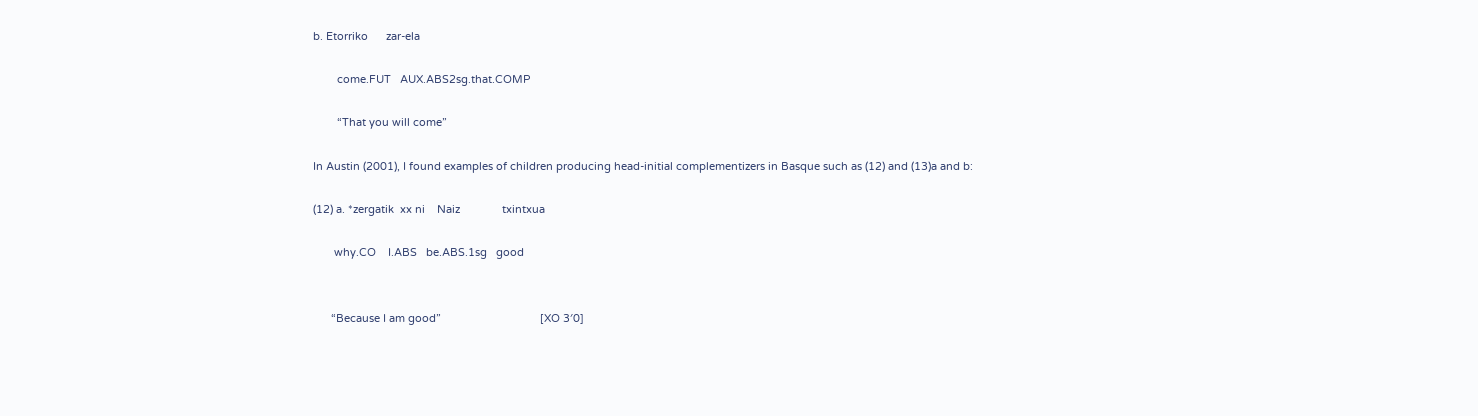b. Etorriko      zar-ela

        come.FUT   AUX.ABS2sg.that.COMP

        “That you will come”

In Austin (2001), I found examples of children producing head-initial complementizers in Basque such as (12) and (13)a and b:

(12) a. *zergatik  xx ni    Naiz              txintxua

       why.CO    I.ABS   be.ABS.1sg   good


      “Because I am good”                                 [XO 3′0]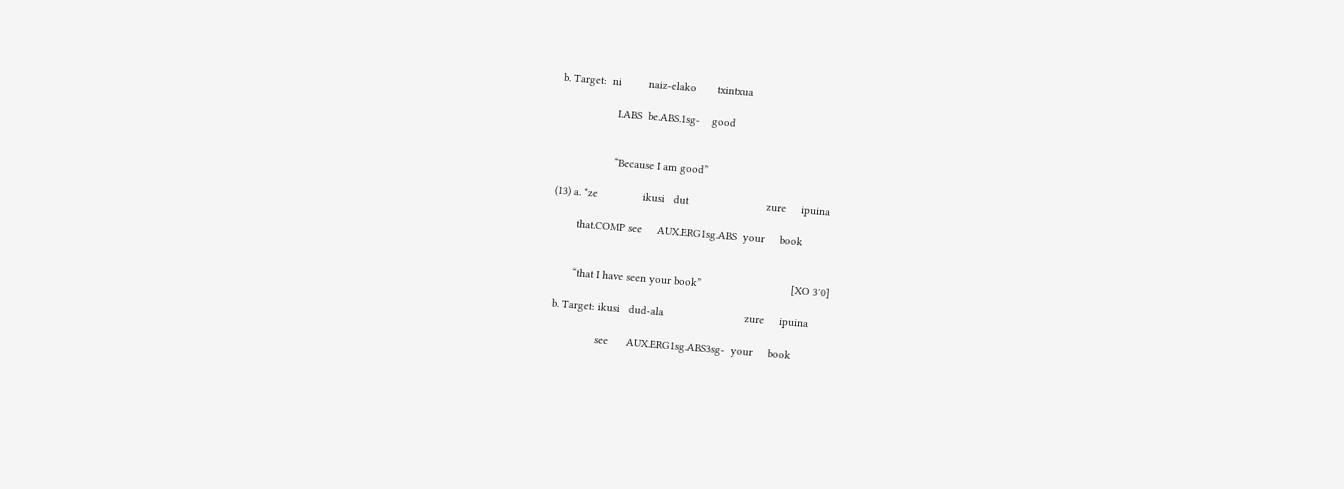b. Target:  ni         naiz-elako       txintxua

                   I.ABS  be.ABS.1sg-    good


                   “Because I am good”

(13) a. *ze               ikusi   dut                          zure     ipuina

        that.COMP see     AUX.ERG1sg.ABS  your     book


        “that I have seen your book”                              [XO 3′0]

  b. Target: ikusi   dud-ala                           zure     ipuina

                 see      AUX.ERG1sg.ABS3sg-  your     book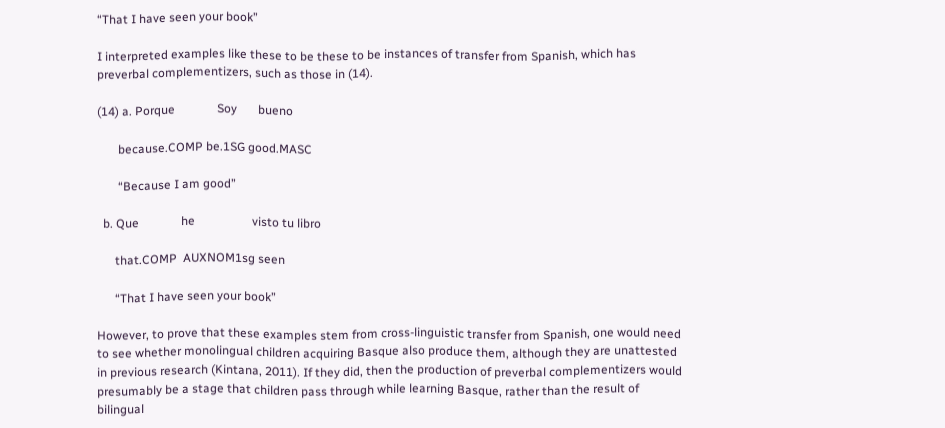“That I have seen your book”

I interpreted examples like these to be these to be instances of transfer from Spanish, which has preverbal complementizers, such as those in (14).

(14) a. Porque              Soy       bueno

       because.COMP be.1SG good.MASC

       “Because I am good”

  b. Que              he                   visto tu libro

      that.COMP  AUXNOM1sg seen

      “That I have seen your book”

However, to prove that these examples stem from cross-linguistic transfer from Spanish, one would need to see whether monolingual children acquiring Basque also produce them, although they are unattested in previous research (Kintana, 2011). If they did, then the production of preverbal complementizers would presumably be a stage that children pass through while learning Basque, rather than the result of bilingual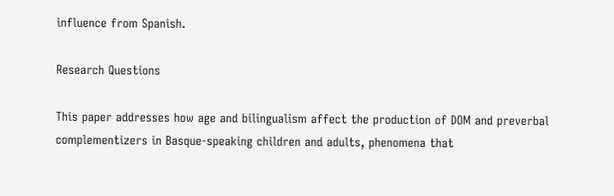influence from Spanish.

Research Questions

This paper addresses how age and bilingualism affect the production of DOM and preverbal complementizers in Basque-speaking children and adults, phenomena that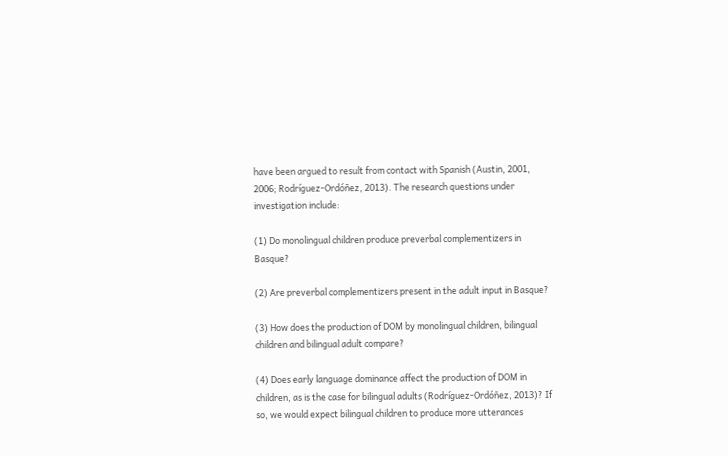have been argued to result from contact with Spanish (Austin, 2001, 2006; Rodríguez-Ordóñez, 2013). The research questions under investigation include:

(1) Do monolingual children produce preverbal complementizers in Basque?

(2) Are preverbal complementizers present in the adult input in Basque?

(3) How does the production of DOM by monolingual children, bilingual children and bilingual adult compare?

(4) Does early language dominance affect the production of DOM in children, as is the case for bilingual adults (Rodríguez-Ordóñez, 2013)? If so, we would expect bilingual children to produce more utterances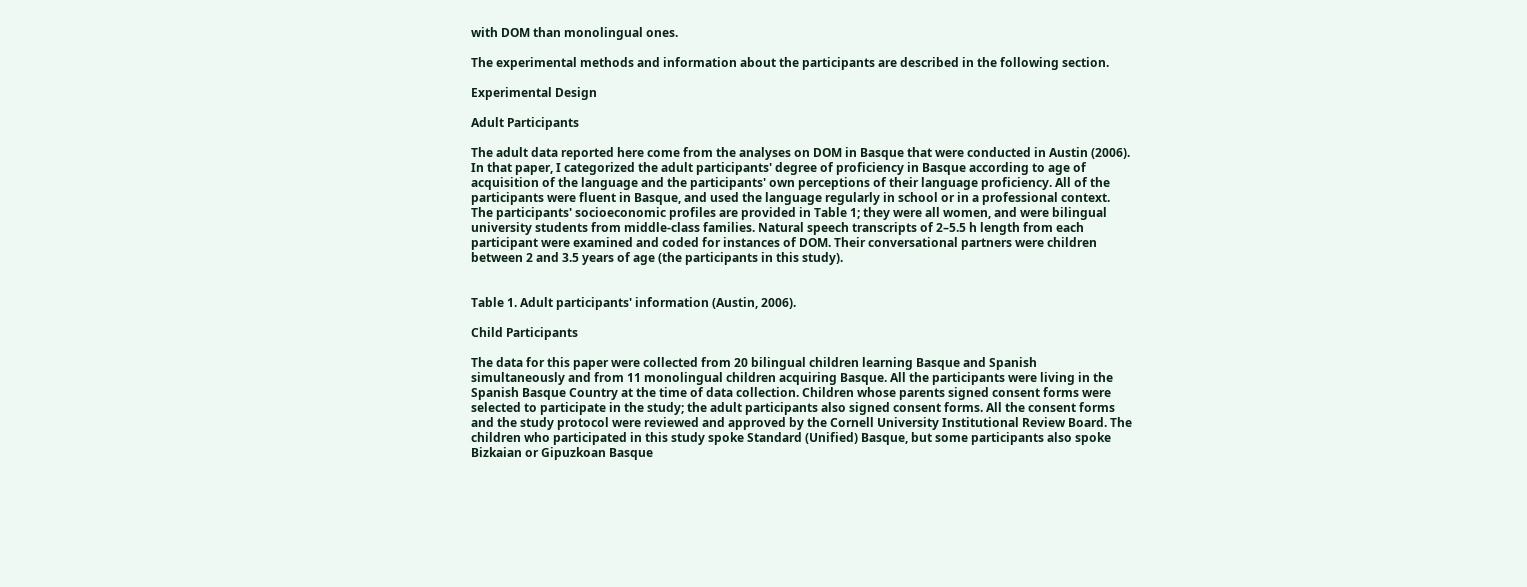with DOM than monolingual ones.

The experimental methods and information about the participants are described in the following section.

Experimental Design

Adult Participants

The adult data reported here come from the analyses on DOM in Basque that were conducted in Austin (2006). In that paper, I categorized the adult participants' degree of proficiency in Basque according to age of acquisition of the language and the participants' own perceptions of their language proficiency. All of the participants were fluent in Basque, and used the language regularly in school or in a professional context. The participants' socioeconomic profiles are provided in Table 1; they were all women, and were bilingual university students from middle-class families. Natural speech transcripts of 2–5.5 h length from each participant were examined and coded for instances of DOM. Their conversational partners were children between 2 and 3.5 years of age (the participants in this study).


Table 1. Adult participants' information (Austin, 2006).

Child Participants

The data for this paper were collected from 20 bilingual children learning Basque and Spanish simultaneously and from 11 monolingual children acquiring Basque. All the participants were living in the Spanish Basque Country at the time of data collection. Children whose parents signed consent forms were selected to participate in the study; the adult participants also signed consent forms. All the consent forms and the study protocol were reviewed and approved by the Cornell University Institutional Review Board. The children who participated in this study spoke Standard (Unified) Basque, but some participants also spoke Bizkaian or Gipuzkoan Basque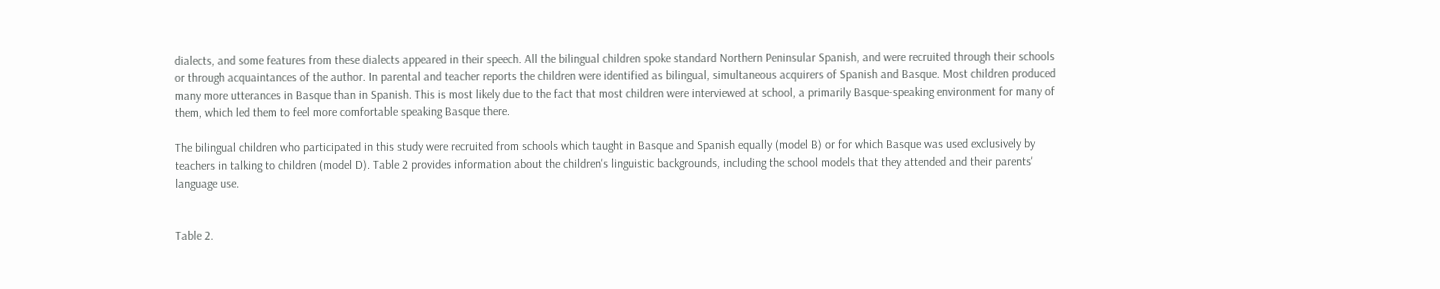dialects, and some features from these dialects appeared in their speech. All the bilingual children spoke standard Northern Peninsular Spanish, and were recruited through their schools or through acquaintances of the author. In parental and teacher reports the children were identified as bilingual, simultaneous acquirers of Spanish and Basque. Most children produced many more utterances in Basque than in Spanish. This is most likely due to the fact that most children were interviewed at school, a primarily Basque-speaking environment for many of them, which led them to feel more comfortable speaking Basque there.

The bilingual children who participated in this study were recruited from schools which taught in Basque and Spanish equally (model B) or for which Basque was used exclusively by teachers in talking to children (model D). Table 2 provides information about the children's linguistic backgrounds, including the school models that they attended and their parents' language use.


Table 2.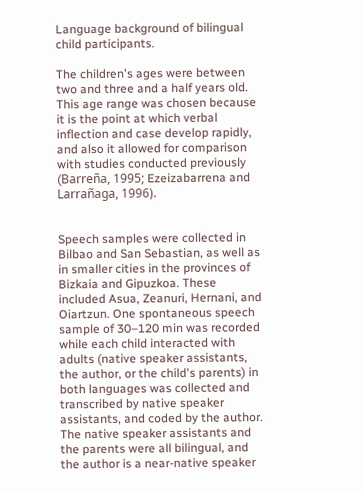Language background of bilingual child participants.

The children's ages were between two and three and a half years old. This age range was chosen because it is the point at which verbal inflection and case develop rapidly, and also it allowed for comparison with studies conducted previously (Barreña, 1995; Ezeizabarrena and Larrañaga, 1996).


Speech samples were collected in Bilbao and San Sebastian, as well as in smaller cities in the provinces of Bizkaia and Gipuzkoa. These included Asua, Zeanuri, Hernani, and Oiartzun. One spontaneous speech sample of 30–120 min was recorded while each child interacted with adults (native speaker assistants, the author, or the child's parents) in both languages was collected and transcribed by native speaker assistants, and coded by the author. The native speaker assistants and the parents were all bilingual, and the author is a near-native speaker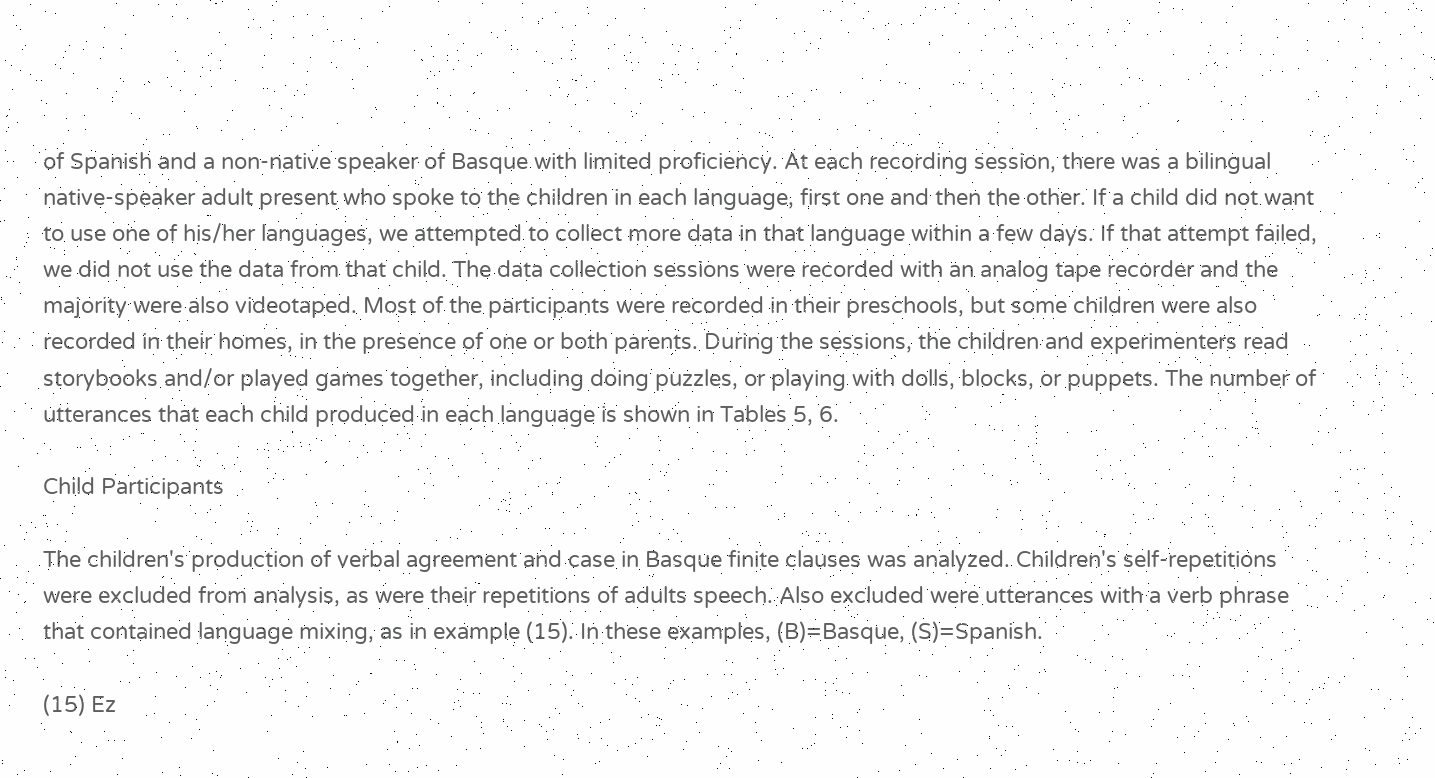of Spanish and a non-native speaker of Basque with limited proficiency. At each recording session, there was a bilingual native-speaker adult present who spoke to the children in each language, first one and then the other. If a child did not want to use one of his/her languages, we attempted to collect more data in that language within a few days. If that attempt failed, we did not use the data from that child. The data collection sessions were recorded with an analog tape recorder and the majority were also videotaped. Most of the participants were recorded in their preschools, but some children were also recorded in their homes, in the presence of one or both parents. During the sessions, the children and experimenters read storybooks and/or played games together, including doing puzzles, or playing with dolls, blocks, or puppets. The number of utterances that each child produced in each language is shown in Tables 5, 6.

Child Participants

The children's production of verbal agreement and case in Basque finite clauses was analyzed. Children's self-repetitions were excluded from analysis, as were their repetitions of adults speech. Also excluded were utterances with a verb phrase that contained language mixing, as in example (15). In these examples, (B)=Basque, (S)=Spanish.

(15) Ez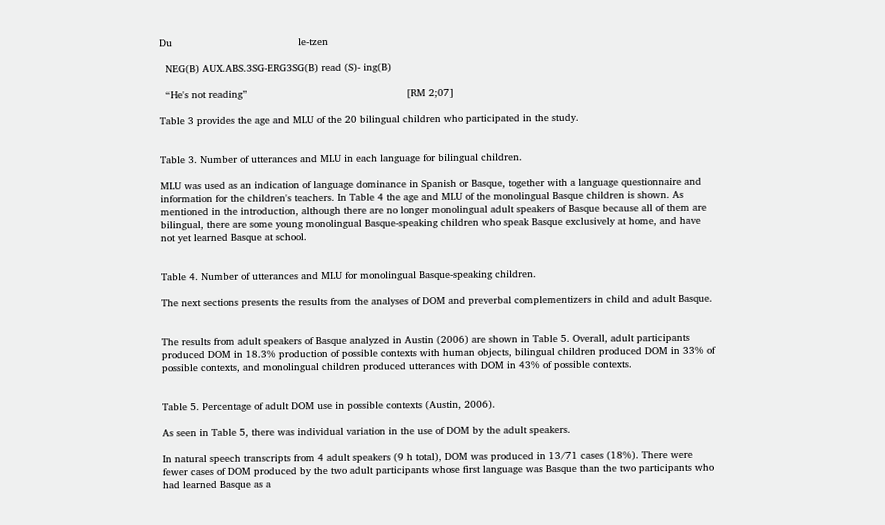Du                                          le-tzen

  NEG(B) AUX.ABS.3SG-ERG3SG(B) read (S)- ing(B)

  “He's not reading”                                                     [RM 2;07]

Table 3 provides the age and MLU of the 20 bilingual children who participated in the study.


Table 3. Number of utterances and MLU in each language for bilingual children.

MLU was used as an indication of language dominance in Spanish or Basque, together with a language questionnaire and information for the children's teachers. In Table 4 the age and MLU of the monolingual Basque children is shown. As mentioned in the introduction, although there are no longer monolingual adult speakers of Basque because all of them are bilingual, there are some young monolingual Basque-speaking children who speak Basque exclusively at home, and have not yet learned Basque at school.


Table 4. Number of utterances and MLU for monolingual Basque-speaking children.

The next sections presents the results from the analyses of DOM and preverbal complementizers in child and adult Basque.


The results from adult speakers of Basque analyzed in Austin (2006) are shown in Table 5. Overall, adult participants produced DOM in 18.3% production of possible contexts with human objects, bilingual children produced DOM in 33% of possible contexts, and monolingual children produced utterances with DOM in 43% of possible contexts.


Table 5. Percentage of adult DOM use in possible contexts (Austin, 2006).

As seen in Table 5, there was individual variation in the use of DOM by the adult speakers.

In natural speech transcripts from 4 adult speakers (9 h total), DOM was produced in 13/71 cases (18%). There were fewer cases of DOM produced by the two adult participants whose first language was Basque than the two participants who had learned Basque as a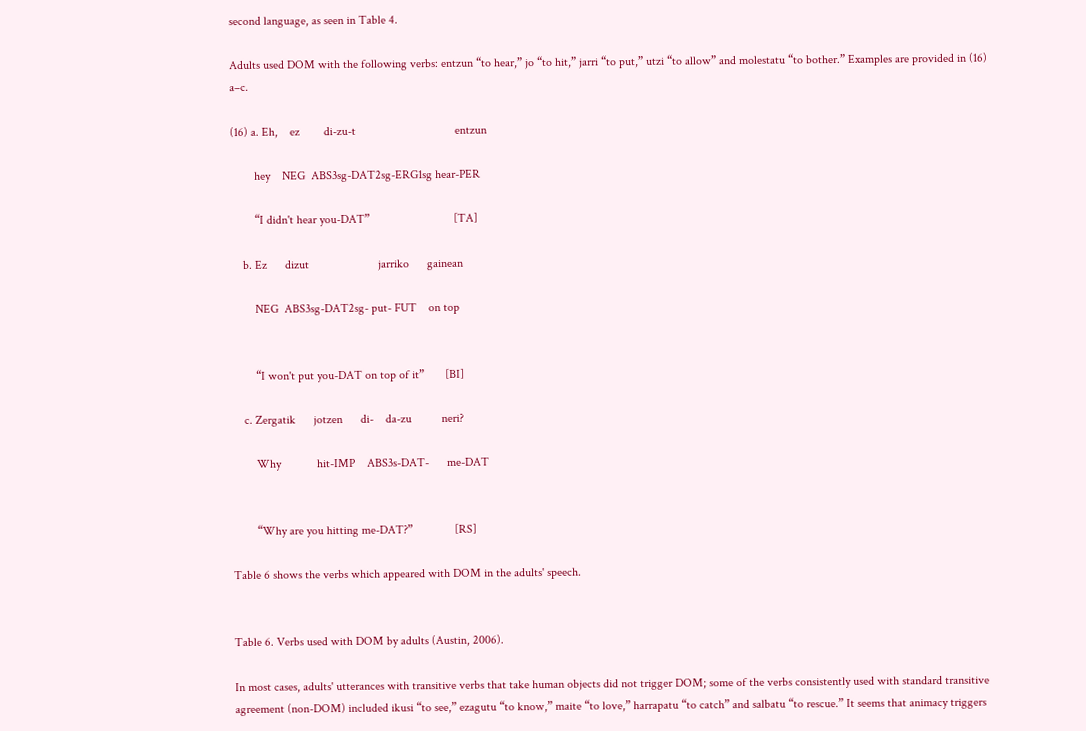second language, as seen in Table 4.

Adults used DOM with the following verbs: entzun “to hear,” jo “to hit,” jarri “to put,” utzi “to allow” and molestatu “to bother.” Examples are provided in (16) a–c.

(16) a. Eh,    ez        di-zu-t                                 entzun

        hey    NEG  ABS3sg-DAT2sg-ERG1sg hear-PER

        “I didn't hear you-DAT”                            [TA]

    b. Ez      dizut                       jarriko      gainean

        NEG  ABS3sg-DAT2sg- put- FUT    on top


        “I won't put you-DAT on top of it”       [BI]

    c. Zergatik      jotzen      di-    da-zu          neri?

        Why            hit-IMP    ABS3s-DAT-      me-DAT


        “Why are you hitting me-DAT?”              [RS]

Table 6 shows the verbs which appeared with DOM in the adults' speech.


Table 6. Verbs used with DOM by adults (Austin, 2006).

In most cases, adults' utterances with transitive verbs that take human objects did not trigger DOM; some of the verbs consistently used with standard transitive agreement (non-DOM) included ikusi “to see,” ezagutu “to know,” maite “to love,” harrapatu “to catch” and salbatu “to rescue.” It seems that animacy triggers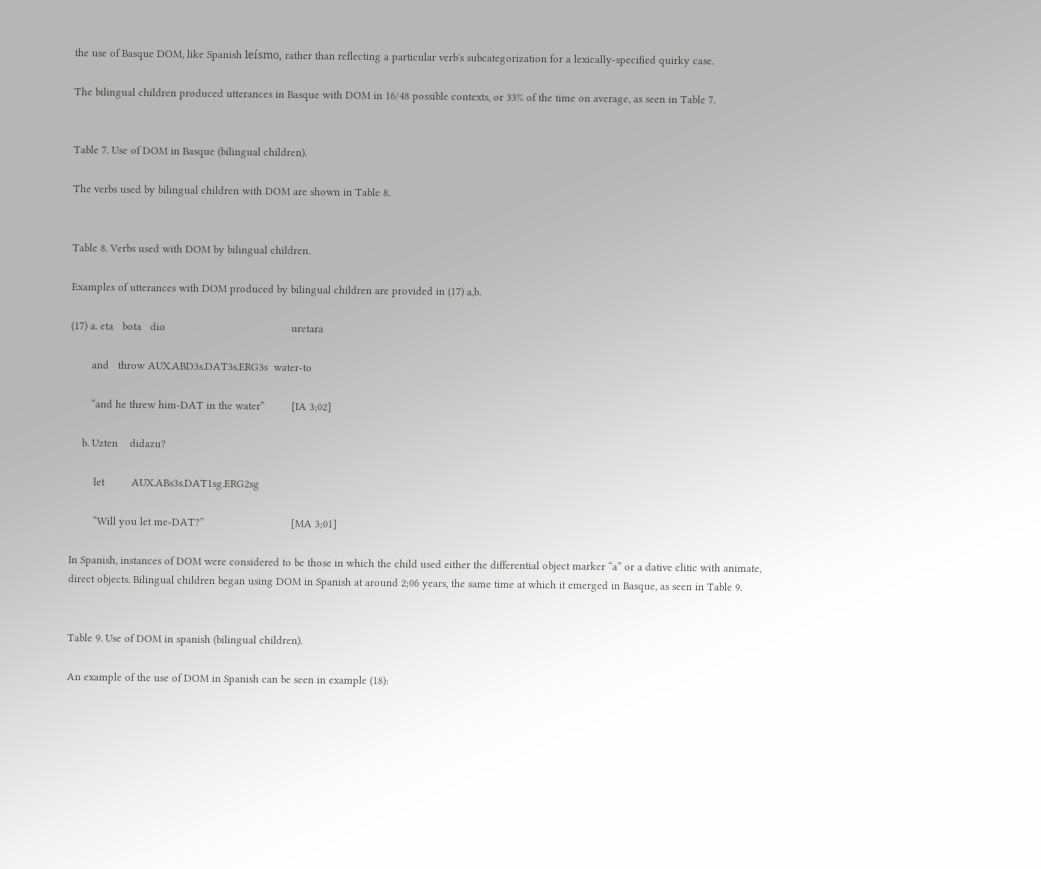the use of Basque DOM, like Spanish leísmo, rather than reflecting a particular verb's subcategorization for a lexically-specified quirky case.

The bilingual children produced utterances in Basque with DOM in 16/48 possible contexts, or 33% of the time on average, as seen in Table 7.


Table 7. Use of DOM in Basque (bilingual children).

The verbs used by bilingual children with DOM are shown in Table 8.


Table 8. Verbs used with DOM by bilingual children.

Examples of utterances with DOM produced by bilingual children are provided in (17) a,b.

(17) a. eta   bota   dio                                          uretara

       and   throw AUX.ABD3s.DAT3s.ERG3s  water-to

       “and he threw him-DAT in the water”         [IA 3;02]

    b. Uzten    didazu?

        let         AUX.ABs3s.DAT1sg.ERG2sg

        “Will you let me-DAT?”                             [MA 3;01]

In Spanish, instances of DOM were considered to be those in which the child used either the differential object marker “a” or a dative clitic with animate, direct objects. Bilingual children began using DOM in Spanish at around 2;06 years, the same time at which it emerged in Basque, as seen in Table 9.


Table 9. Use of DOM in spanish (bilingual children).

An example of the use of DOM in Spanish can be seen in example (18):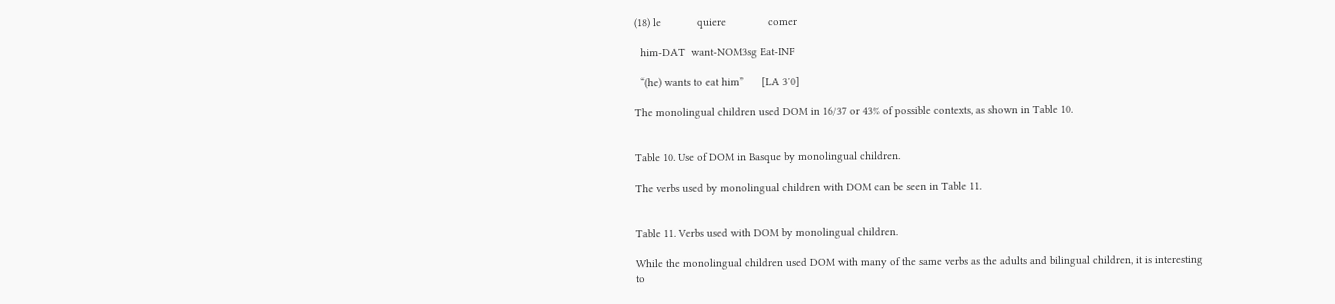(18) le            quiere              comer

  him-DAT  want-NOM3sg Eat-INF

  “(he) wants to eat him”      [LA 3′0]

The monolingual children used DOM in 16/37 or 43% of possible contexts, as shown in Table 10.


Table 10. Use of DOM in Basque by monolingual children.

The verbs used by monolingual children with DOM can be seen in Table 11.


Table 11. Verbs used with DOM by monolingual children.

While the monolingual children used DOM with many of the same verbs as the adults and bilingual children, it is interesting to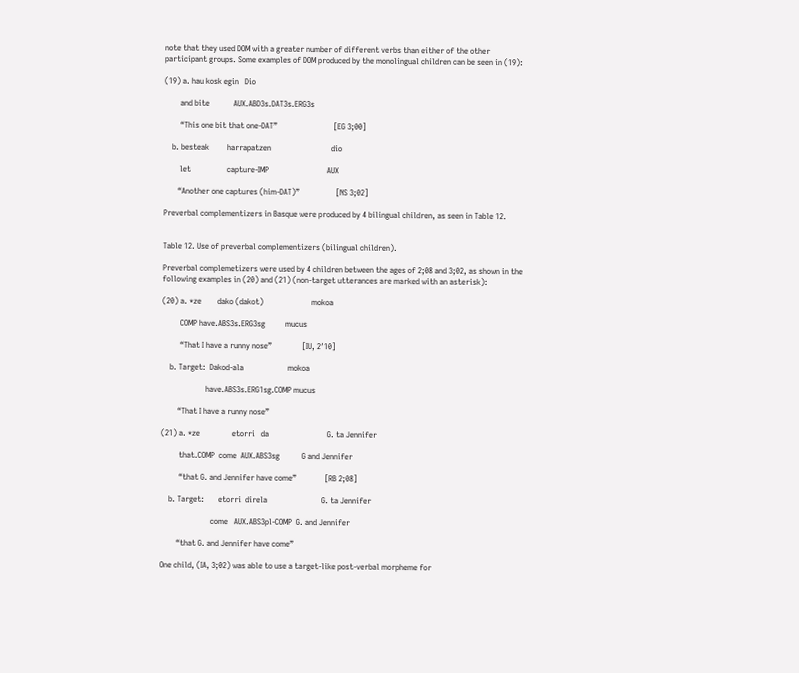note that they used DOM with a greater number of different verbs than either of the other participant groups. Some examples of DOM produced by the monolingual children can be seen in (19):

(19) a. hau kosk egin   Dio

        and bite            AUX.ABD3s.DAT3s.ERG3s

        “This one bit that one-DAT”                            [EG 3;00]

    b. besteak         harrapatzen                              dio

        let                  capture-IMP                             AUX

       “Another one captures (him-DAT)”                  [NS 3;02]

Preverbal complementizers in Basque were produced by 4 bilingual children, as seen in Table 12.


Table 12. Use of preverbal complementizers (bilingual children).

Preverbal complemetizers were used by 4 children between the ages of 2;08 and 3;02, as shown in the following examples in (20) and (21) (non-target utterances are marked with an asterisk):

(20) a. *ze        dako (dakot)                        mokoa

         COMP have.ABS3s.ERG3sg          mucus

         “That I have a runny nose”               [IU, 2′10]

    b. Target:  Dakod-ala                      mokoa

                      have.ABS3s.ERG1sg.COMP mucus

        “That I have a runny nose”

(21) a. *ze                etorri   da                             G. ta Jennifer

         that.COMP  come  AUX.ABS3sg           G and Jennifer

         “that G. and Jennifer have come”              [RB 2;08]

    b. Target:       etorri  direla                           G. ta Jennifer

                         come   AUX.ABS3pl-COMP  G. and Jennifer

        “that G. and Jennifer have come”

One child, (IA, 3;02) was able to use a target-like post-verbal morpheme for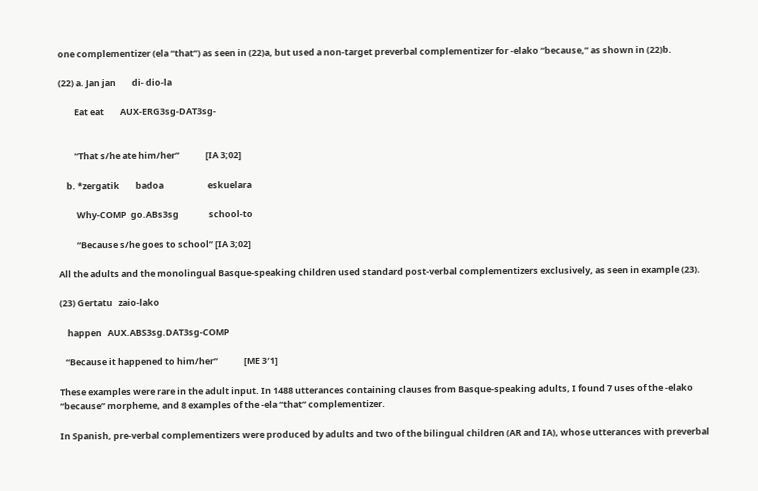one complementizer (ela “that”) as seen in (22)a, but used a non-target preverbal complementizer for -elako “because,” as shown in (22)b.

(22) a. Jan jan        di- dio-la

        Eat eat        AUX-ERG3sg-DAT3sg-


        “That s/he ate him/her”             [IA 3;02]

    b. *zergatik        badoa                      eskuelara

         Why-COMP  go.ABs3sg               school-to

         “Because s/he goes to school” [IA 3;02]

All the adults and the monolingual Basque-speaking children used standard post-verbal complementizers exclusively, as seen in example (23).

(23) Gertatu   zaio-lako

    happen   AUX.ABS3sg.DAT3sg-COMP

   “Because it happened to him/her”             [ME 3′1]

These examples were rare in the adult input. In 1488 utterances containing clauses from Basque-speaking adults, I found 7 uses of the -elako “because” morpheme, and 8 examples of the -ela “that” complementizer.

In Spanish, pre-verbal complementizers were produced by adults and two of the bilingual children (AR and IA), whose utterances with preverbal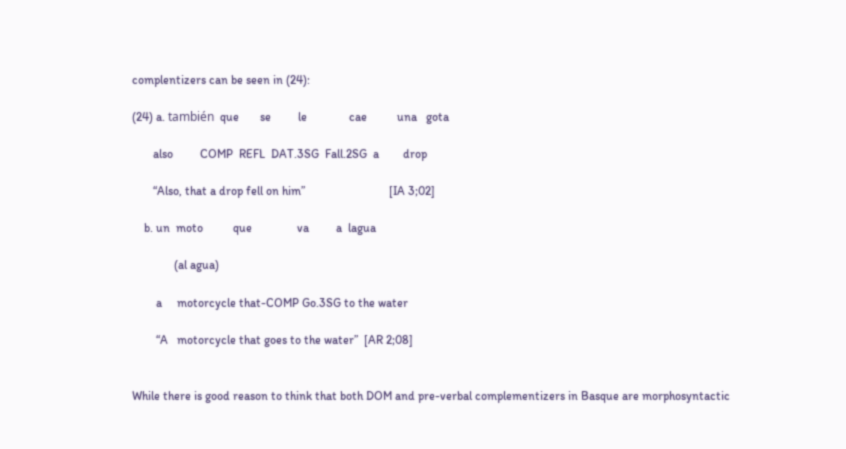complentizers can be seen in (24):

(24) a. también  que       se         le              cae          una   gota

       also         COMP  REFL  DAT.3SG  Fall.2SG  a        drop

       “Also, that a drop fell on him”                            [IA 3;02]

    b. un  moto          que               va         a  lagua

              (al agua)

        a     motorcycle that-COMP Go.3SG to the water

        “A   motorcycle that goes to the water”  [AR 2;08]


While there is good reason to think that both DOM and pre-verbal complementizers in Basque are morphosyntactic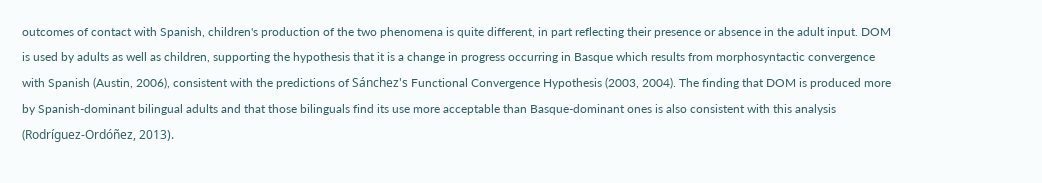outcomes of contact with Spanish, children's production of the two phenomena is quite different, in part reflecting their presence or absence in the adult input. DOM is used by adults as well as children, supporting the hypothesis that it is a change in progress occurring in Basque which results from morphosyntactic convergence with Spanish (Austin, 2006), consistent with the predictions of Sánchez's Functional Convergence Hypothesis (2003, 2004). The finding that DOM is produced more by Spanish-dominant bilingual adults and that those bilinguals find its use more acceptable than Basque-dominant ones is also consistent with this analysis (Rodríguez-Ordóñez, 2013).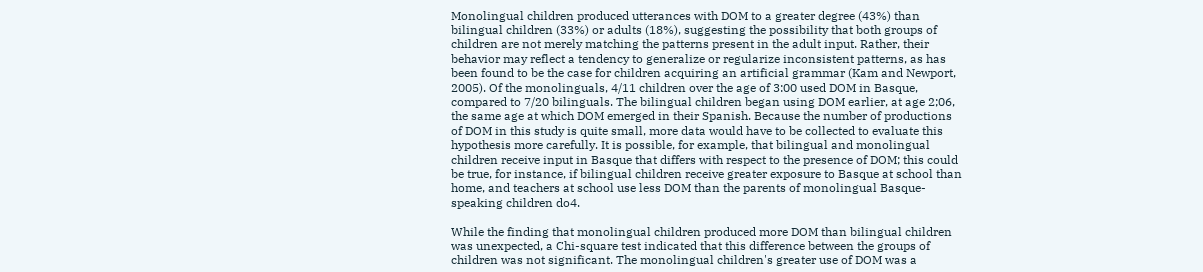Monolingual children produced utterances with DOM to a greater degree (43%) than bilingual children (33%) or adults (18%), suggesting the possibility that both groups of children are not merely matching the patterns present in the adult input. Rather, their behavior may reflect a tendency to generalize or regularize inconsistent patterns, as has been found to be the case for children acquiring an artificial grammar (Kam and Newport, 2005). Of the monolinguals, 4/11 children over the age of 3:00 used DOM in Basque, compared to 7/20 bilinguals. The bilingual children began using DOM earlier, at age 2;06, the same age at which DOM emerged in their Spanish. Because the number of productions of DOM in this study is quite small, more data would have to be collected to evaluate this hypothesis more carefully. It is possible, for example, that bilingual and monolingual children receive input in Basque that differs with respect to the presence of DOM; this could be true, for instance, if bilingual children receive greater exposure to Basque at school than home, and teachers at school use less DOM than the parents of monolingual Basque-speaking children do4.

While the finding that monolingual children produced more DOM than bilingual children was unexpected, a Chi-square test indicated that this difference between the groups of children was not significant. The monolingual children's greater use of DOM was a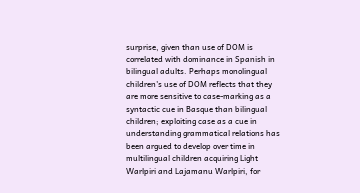surprise, given than use of DOM is correlated with dominance in Spanish in bilingual adults. Perhaps monolingual children's use of DOM reflects that they are more sensitive to case-marking as a syntactic cue in Basque than bilingual children; exploiting case as a cue in understanding grammatical relations has been argued to develop over time in multilingual children acquiring Light Warlpiri and Lajamanu Warlpiri, for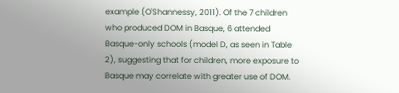example (O'Shannessy, 2011). Of the 7 children who produced DOM in Basque, 6 attended Basque-only schools (model D, as seen in Table 2), suggesting that for children, more exposure to Basque may correlate with greater use of DOM.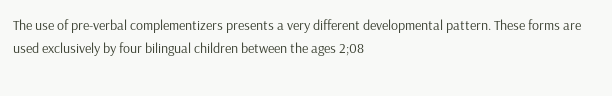The use of pre-verbal complementizers presents a very different developmental pattern. These forms are used exclusively by four bilingual children between the ages 2;08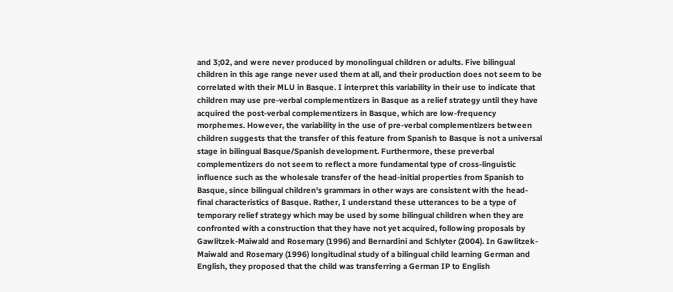and 3;02, and were never produced by monolingual children or adults. Five bilingual children in this age range never used them at all, and their production does not seem to be correlated with their MLU in Basque. I interpret this variability in their use to indicate that children may use pre-verbal complementizers in Basque as a relief strategy until they have acquired the post-verbal complementizers in Basque, which are low-frequency morphemes. However, the variability in the use of pre-verbal complementizers between children suggests that the transfer of this feature from Spanish to Basque is not a universal stage in bilingual Basque/Spanish development. Furthermore, these preverbal complementizers do not seem to reflect a more fundamental type of cross-linguistic influence such as the wholesale transfer of the head-initial properties from Spanish to Basque, since bilingual children's grammars in other ways are consistent with the head-final characteristics of Basque. Rather, I understand these utterances to be a type of temporary relief strategy which may be used by some bilingual children when they are confronted with a construction that they have not yet acquired, following proposals by Gawlitzek-Maiwald and Rosemary (1996) and Bernardini and Schlyter (2004). In Gawlitzek-Maiwald and Rosemary (1996) longitudinal study of a bilingual child learning German and English, they proposed that the child was transferring a German IP to English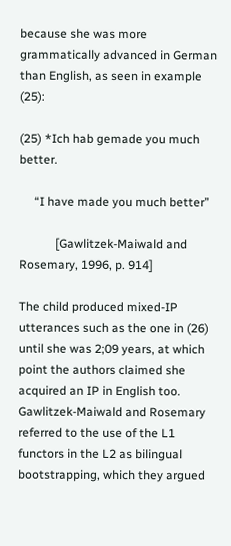because she was more grammatically advanced in German than English, as seen in example (25):

(25) *Ich hab gemade you much better.

     “I have made you much better”

            [Gawlitzek-Maiwald and Rosemary, 1996, p. 914]

The child produced mixed-IP utterances such as the one in (26) until she was 2;09 years, at which point the authors claimed she acquired an IP in English too. Gawlitzek-Maiwald and Rosemary referred to the use of the L1 functors in the L2 as bilingual bootstrapping, which they argued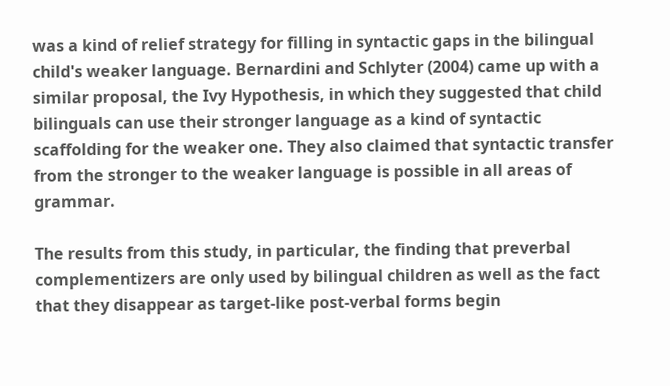was a kind of relief strategy for filling in syntactic gaps in the bilingual child's weaker language. Bernardini and Schlyter (2004) came up with a similar proposal, the Ivy Hypothesis, in which they suggested that child bilinguals can use their stronger language as a kind of syntactic scaffolding for the weaker one. They also claimed that syntactic transfer from the stronger to the weaker language is possible in all areas of grammar.

The results from this study, in particular, the finding that preverbal complementizers are only used by bilingual children as well as the fact that they disappear as target-like post-verbal forms begin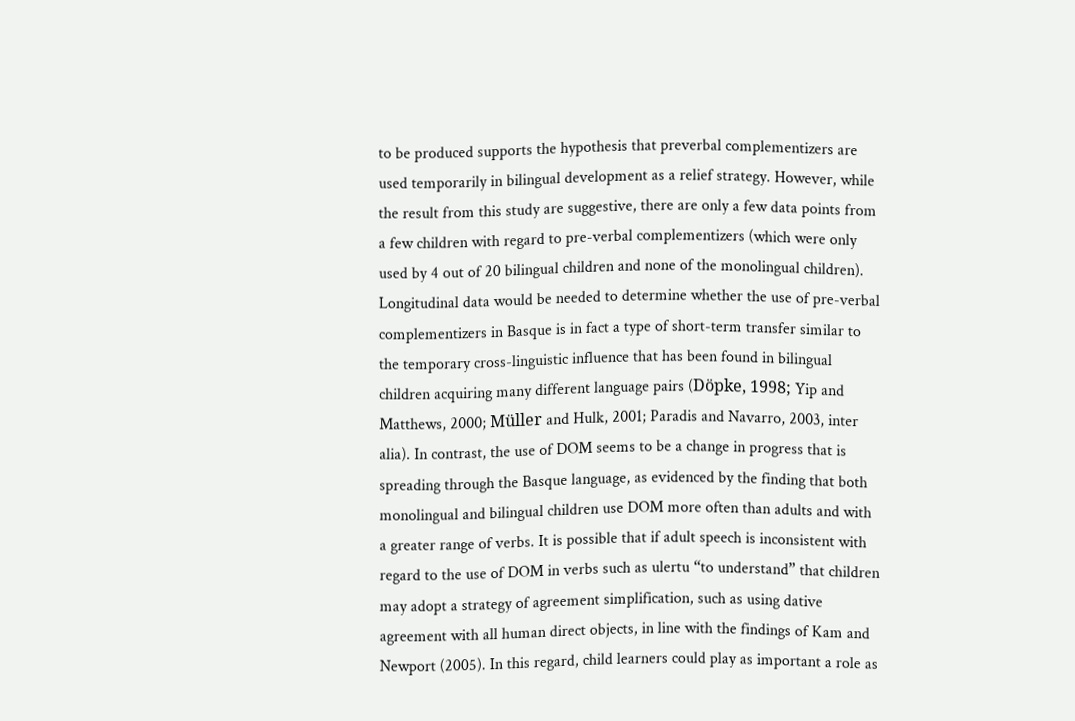to be produced supports the hypothesis that preverbal complementizers are used temporarily in bilingual development as a relief strategy. However, while the result from this study are suggestive, there are only a few data points from a few children with regard to pre-verbal complementizers (which were only used by 4 out of 20 bilingual children and none of the monolingual children). Longitudinal data would be needed to determine whether the use of pre-verbal complementizers in Basque is in fact a type of short-term transfer similar to the temporary cross-linguistic influence that has been found in bilingual children acquiring many different language pairs (Döpke, 1998; Yip and Matthews, 2000; Müller and Hulk, 2001; Paradis and Navarro, 2003, inter alia). In contrast, the use of DOM seems to be a change in progress that is spreading through the Basque language, as evidenced by the finding that both monolingual and bilingual children use DOM more often than adults and with a greater range of verbs. It is possible that if adult speech is inconsistent with regard to the use of DOM in verbs such as ulertu “to understand” that children may adopt a strategy of agreement simplification, such as using dative agreement with all human direct objects, in line with the findings of Kam and Newport (2005). In this regard, child learners could play as important a role as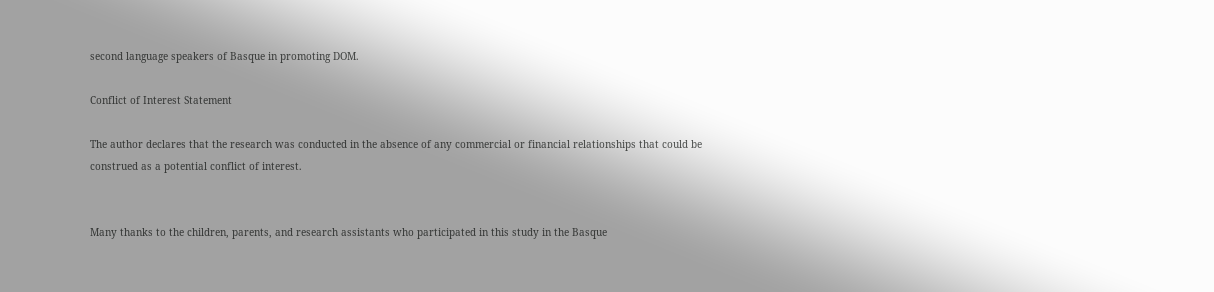second language speakers of Basque in promoting DOM.

Conflict of Interest Statement

The author declares that the research was conducted in the absence of any commercial or financial relationships that could be construed as a potential conflict of interest.


Many thanks to the children, parents, and research assistants who participated in this study in the Basque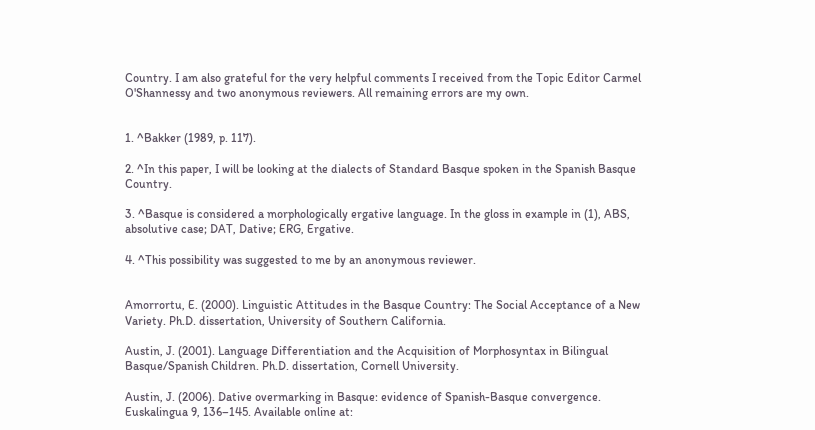Country. I am also grateful for the very helpful comments I received from the Topic Editor Carmel O'Shannessy and two anonymous reviewers. All remaining errors are my own.


1. ^Bakker (1989, p. 117).

2. ^In this paper, I will be looking at the dialects of Standard Basque spoken in the Spanish Basque Country.

3. ^Basque is considered a morphologically ergative language. In the gloss in example in (1), ABS, absolutive case; DAT, Dative; ERG, Ergative.

4. ^This possibility was suggested to me by an anonymous reviewer.


Amorrortu, E. (2000). Linguistic Attitudes in the Basque Country: The Social Acceptance of a New Variety. Ph.D. dissertation, University of Southern California.

Austin, J. (2001). Language Differentiation and the Acquisition of Morphosyntax in Bilingual Basque/Spanish Children. Ph.D. dissertation, Cornell University.

Austin, J. (2006). Dative overmarking in Basque: evidence of Spanish-Basque convergence. Euskalingua 9, 136–145. Available online at: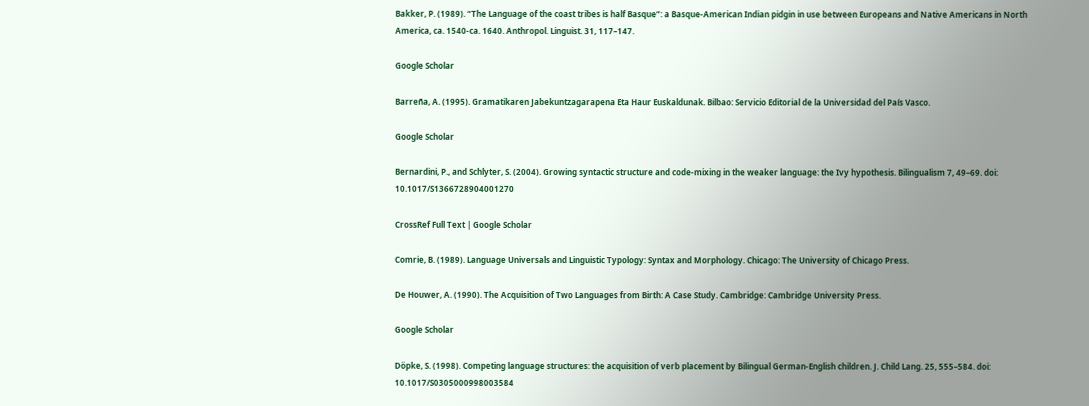Bakker, P. (1989). “The Language of the coast tribes is half Basque”: a Basque-American Indian pidgin in use between Europeans and Native Americans in North America, ca. 1540-ca. 1640. Anthropol. Linguist. 31, 117–147.

Google Scholar

Barreña, A. (1995). Gramatikaren Jabekuntzagarapena Eta Haur Euskaldunak. Bilbao: Servicio Editorial de la Universidad del País Vasco.

Google Scholar

Bernardini, P., and Schlyter, S. (2004). Growing syntactic structure and code-mixing in the weaker language: the Ivy hypothesis. Bilingualism 7, 49–69. doi: 10.1017/S1366728904001270

CrossRef Full Text | Google Scholar

Comrie, B. (1989). Language Universals and Linguistic Typology: Syntax and Morphology. Chicago: The University of Chicago Press.

De Houwer, A. (1990). The Acquisition of Two Languages from Birth: A Case Study. Cambridge: Cambridge University Press.

Google Scholar

Döpke, S. (1998). Competing language structures: the acquisition of verb placement by Bilingual German-English children. J. Child Lang. 25, 555–584. doi: 10.1017/S0305000998003584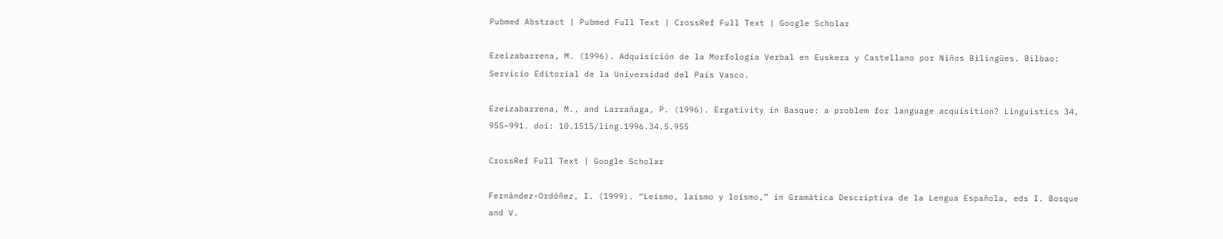Pubmed Abstract | Pubmed Full Text | CrossRef Full Text | Google Scholar

Ezeizabarrena, M. (1996). Adquisición de la Morfología Verbal en Euskera y Castellano por Niños Bilingües. Bilbao: Servicio Editorial de la Universidad del País Vasco.

Ezeizabarrena, M., and Larrañaga, P. (1996). Ergativity in Basque: a problem for language acquisition? Linguistics 34, 955–991. doi: 10.1515/ling.1996.34.5.955

CrossRef Full Text | Google Scholar

Fernández-Ordóñez, I. (1999). “Leísmo, laísmo y loísmo,” in Gramática Descriptiva de la Lengua Española, eds I. Bosque and V.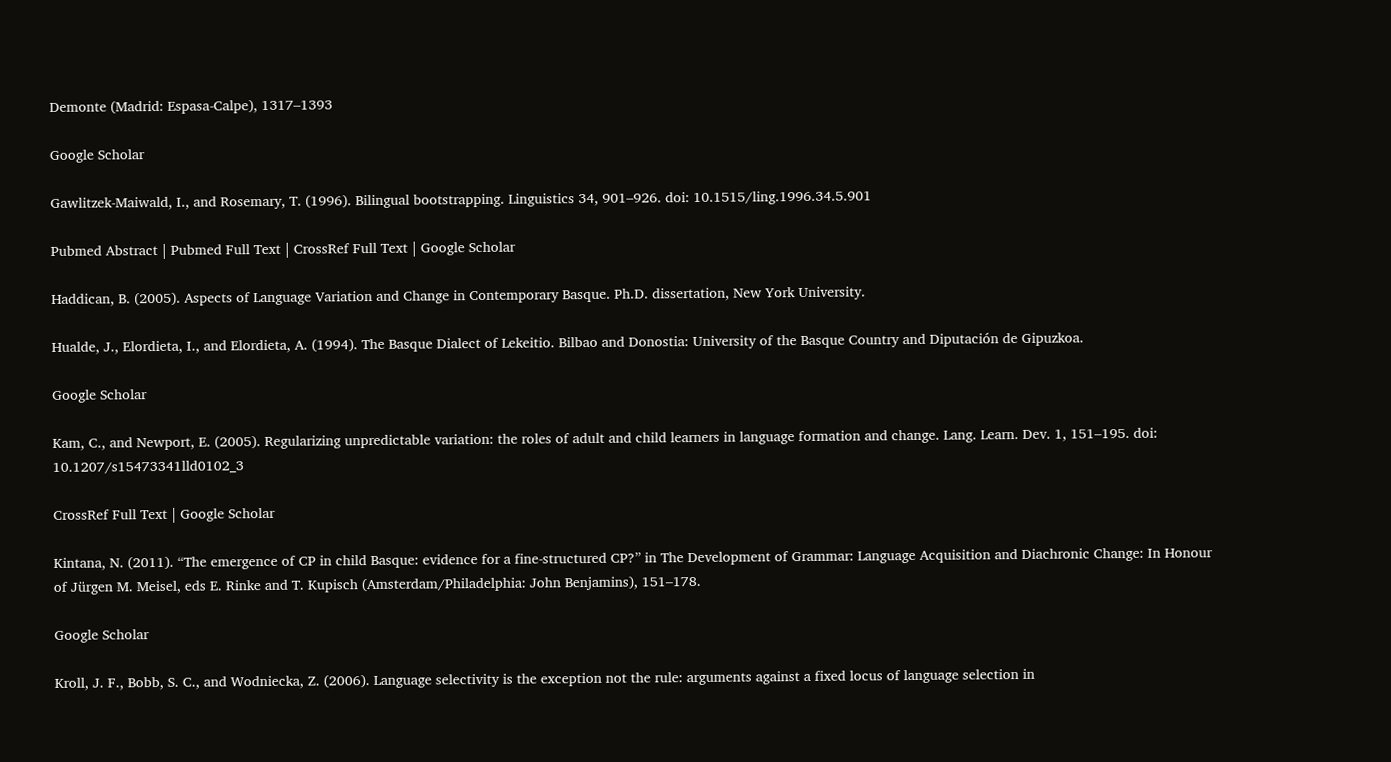Demonte (Madrid: Espasa-Calpe), 1317–1393

Google Scholar

Gawlitzek-Maiwald, I., and Rosemary, T. (1996). Bilingual bootstrapping. Linguistics 34, 901–926. doi: 10.1515/ling.1996.34.5.901

Pubmed Abstract | Pubmed Full Text | CrossRef Full Text | Google Scholar

Haddican, B. (2005). Aspects of Language Variation and Change in Contemporary Basque. Ph.D. dissertation, New York University.

Hualde, J., Elordieta, I., and Elordieta, A. (1994). The Basque Dialect of Lekeitio. Bilbao and Donostia: University of the Basque Country and Diputación de Gipuzkoa.

Google Scholar

Kam, C., and Newport, E. (2005). Regularizing unpredictable variation: the roles of adult and child learners in language formation and change. Lang. Learn. Dev. 1, 151–195. doi: 10.1207/s15473341lld0102_3

CrossRef Full Text | Google Scholar

Kintana, N. (2011). “The emergence of CP in child Basque: evidence for a fine-structured CP?” in The Development of Grammar: Language Acquisition and Diachronic Change: In Honour of Jürgen M. Meisel, eds E. Rinke and T. Kupisch (Amsterdam/Philadelphia: John Benjamins), 151–178.

Google Scholar

Kroll, J. F., Bobb, S. C., and Wodniecka, Z. (2006). Language selectivity is the exception not the rule: arguments against a fixed locus of language selection in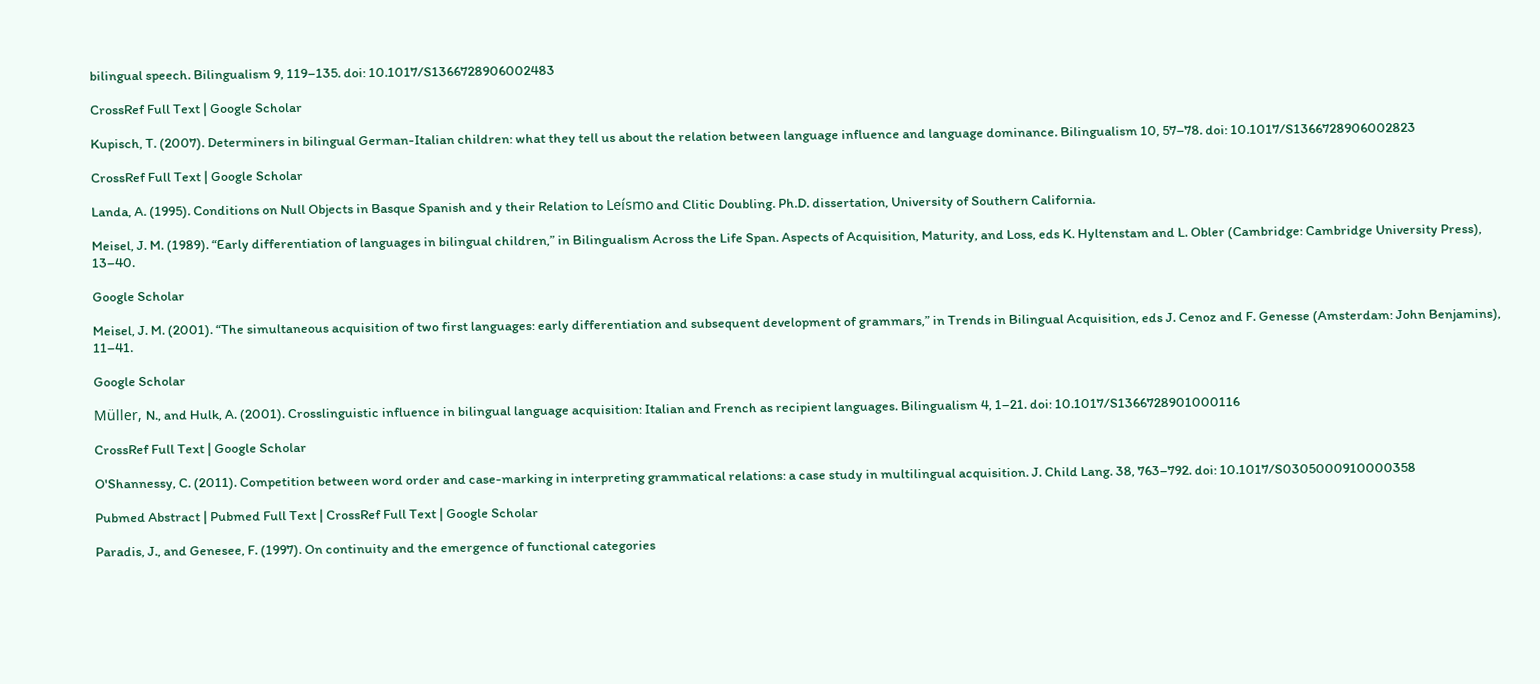bilingual speech. Bilingualism 9, 119–135. doi: 10.1017/S1366728906002483

CrossRef Full Text | Google Scholar

Kupisch, T. (2007). Determiners in bilingual German-Italian children: what they tell us about the relation between language influence and language dominance. Bilingualism 10, 57–78. doi: 10.1017/S1366728906002823

CrossRef Full Text | Google Scholar

Landa, A. (1995). Conditions on Null Objects in Basque Spanish and y their Relation to Leísmo and Clitic Doubling. Ph.D. dissertation, University of Southern California.

Meisel, J. M. (1989). “Early differentiation of languages in bilingual children,” in Bilingualism Across the Life Span. Aspects of Acquisition, Maturity, and Loss, eds K. Hyltenstam and L. Obler (Cambridge: Cambridge University Press), 13–40.

Google Scholar

Meisel, J. M. (2001). “The simultaneous acquisition of two first languages: early differentiation and subsequent development of grammars,” in Trends in Bilingual Acquisition, eds J. Cenoz and F. Genesse (Amsterdam: John Benjamins), 11–41.

Google Scholar

Müller, N., and Hulk, A. (2001). Crosslinguistic influence in bilingual language acquisition: Italian and French as recipient languages. Bilingualism 4, 1–21. doi: 10.1017/S1366728901000116

CrossRef Full Text | Google Scholar

O'Shannessy, C. (2011). Competition between word order and case-marking in interpreting grammatical relations: a case study in multilingual acquisition. J. Child Lang. 38, 763–792. doi: 10.1017/S0305000910000358

Pubmed Abstract | Pubmed Full Text | CrossRef Full Text | Google Scholar

Paradis, J., and Genesee, F. (1997). On continuity and the emergence of functional categories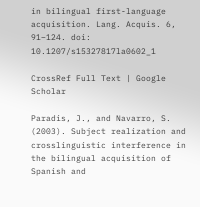in bilingual first-language acquisition. Lang. Acquis. 6, 91–124. doi: 10.1207/s15327817la0602_1

CrossRef Full Text | Google Scholar

Paradis, J., and Navarro, S. (2003). Subject realization and crosslinguistic interference in the bilingual acquisition of Spanish and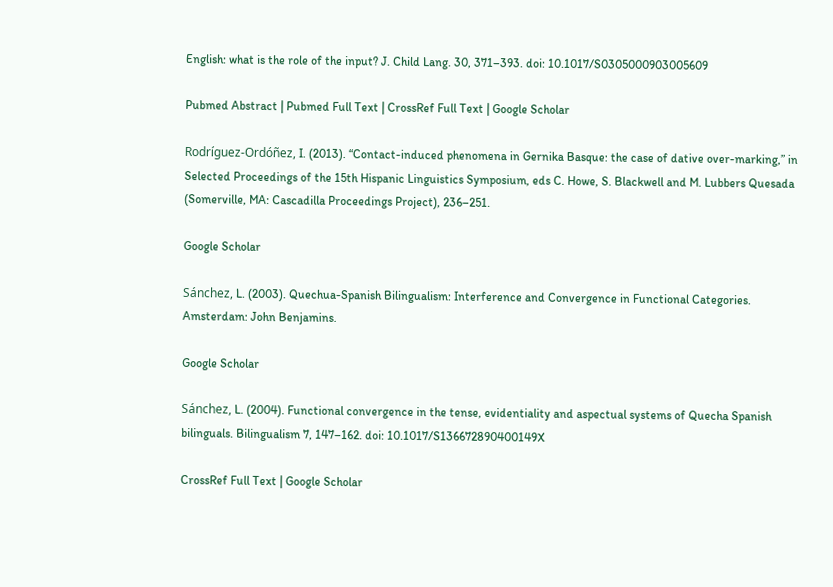English: what is the role of the input? J. Child Lang. 30, 371–393. doi: 10.1017/S0305000903005609

Pubmed Abstract | Pubmed Full Text | CrossRef Full Text | Google Scholar

Rodríguez-Ordóñez, I. (2013). “Contact-induced phenomena in Gernika Basque: the case of dative over-marking,” in Selected Proceedings of the 15th Hispanic Linguistics Symposium, eds C. Howe, S. Blackwell and M. Lubbers Quesada (Somerville, MA: Cascadilla Proceedings Project), 236–251.

Google Scholar

Sánchez, L. (2003). Quechua-Spanish Bilingualism: Interference and Convergence in Functional Categories. Amsterdam: John Benjamins.

Google Scholar

Sánchez, L. (2004). Functional convergence in the tense, evidentiality and aspectual systems of Quecha Spanish bilinguals. Bilingualism 7, 147–162. doi: 10.1017/S136672890400149X

CrossRef Full Text | Google Scholar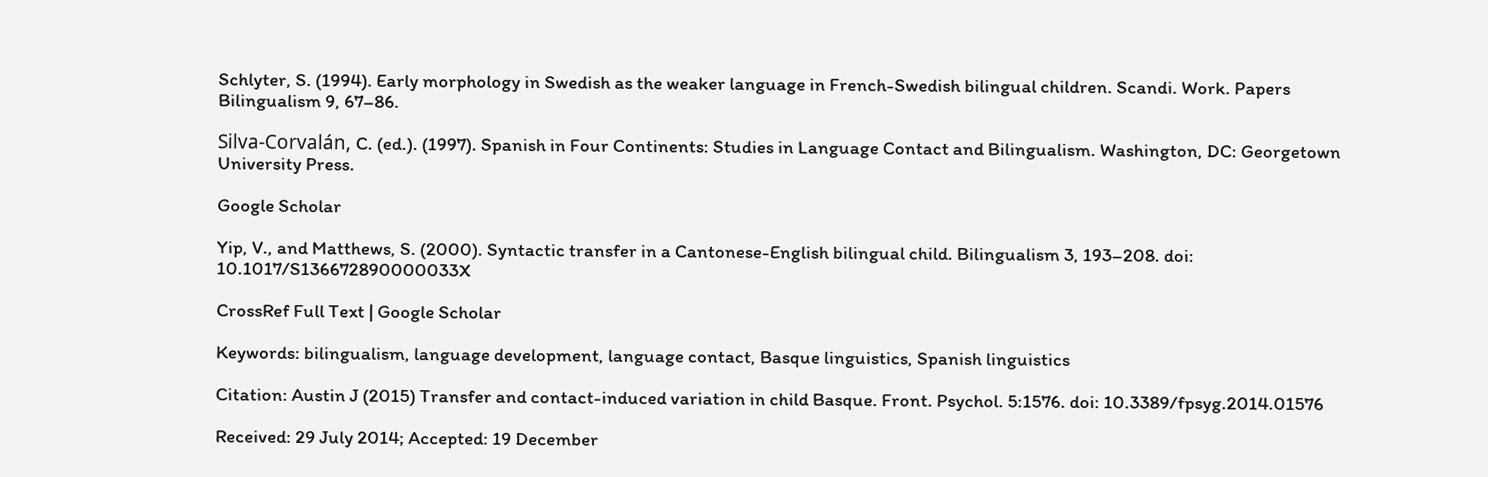Schlyter, S. (1994). Early morphology in Swedish as the weaker language in French-Swedish bilingual children. Scandi. Work. Papers Bilingualism 9, 67–86.

Silva-Corvalán, C. (ed.). (1997). Spanish in Four Continents: Studies in Language Contact and Bilingualism. Washington, DC: Georgetown University Press.

Google Scholar

Yip, V., and Matthews, S. (2000). Syntactic transfer in a Cantonese-English bilingual child. Bilingualism 3, 193–208. doi: 10.1017/S136672890000033X

CrossRef Full Text | Google Scholar

Keywords: bilingualism, language development, language contact, Basque linguistics, Spanish linguistics

Citation: Austin J (2015) Transfer and contact-induced variation in child Basque. Front. Psychol. 5:1576. doi: 10.3389/fpsyg.2014.01576

Received: 29 July 2014; Accepted: 19 December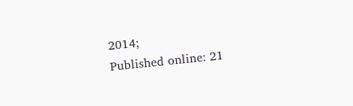2014;
Published online: 21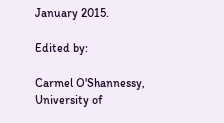January 2015.

Edited by:

Carmel O'Shannessy, University of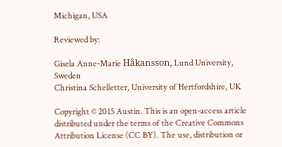Michigan, USA

Reviewed by:

Gisela Anne-Marie Håkansson, Lund University, Sweden
Christina Schelletter, University of Hertfordshire, UK

Copyright © 2015 Austin. This is an open-access article distributed under the terms of the Creative Commons Attribution License (CC BY). The use, distribution or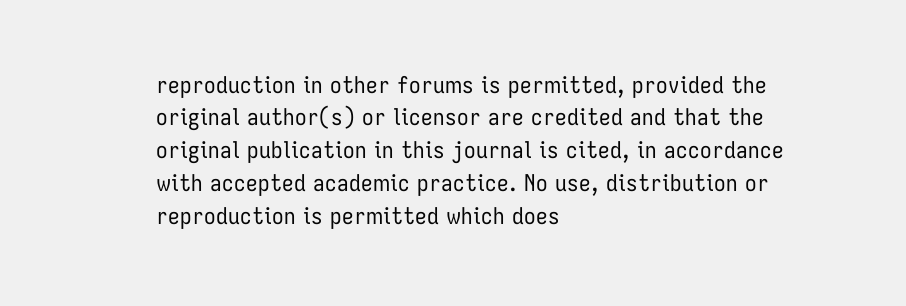reproduction in other forums is permitted, provided the original author(s) or licensor are credited and that the original publication in this journal is cited, in accordance with accepted academic practice. No use, distribution or reproduction is permitted which does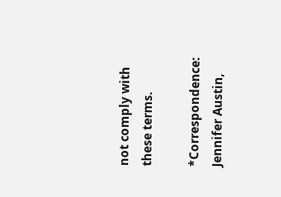not comply with these terms.

*Correspondence: Jennifer Austin,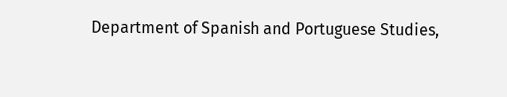Department of Spanish and Portuguese Studies,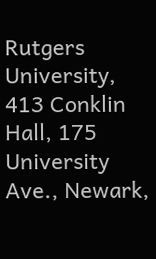Rutgers University, 413 Conklin Hall, 175 University Ave., Newark,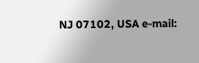NJ 07102, USA e-mail: